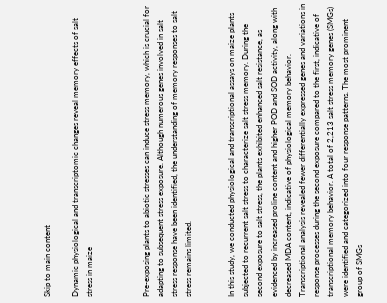Skip to main content

Dynamic physiological and transcriptomic changes reveal memory effects of salt stress in maize



Pre-exposing plants to abiotic stresses can induce stress memory, which is crucial for adapting to subsequent stress exposure. Although numerous genes involved in salt stress response have been identified, the understanding of memory responses to salt stress remains limited.


In this study, we conducted physiological and transcriptional assays on maize plants subjected to recurrent salt stress to characterize salt stress memory. During the second exposure to salt stress, the plants exhibited enhanced salt resistance, as evidenced by increased proline content and higher POD and SOD activity, along with decreased MDA content, indicative of physiological memory behavior. Transcriptional analysis revealed fewer differentially expressed genes and variations in response processes during the second exposure compared to the first, indicative of transcriptional memory behavior. A total of 2,213 salt stress memory genes (SMGs) were identified and categorized into four response patterns. The most prominent group of SMGs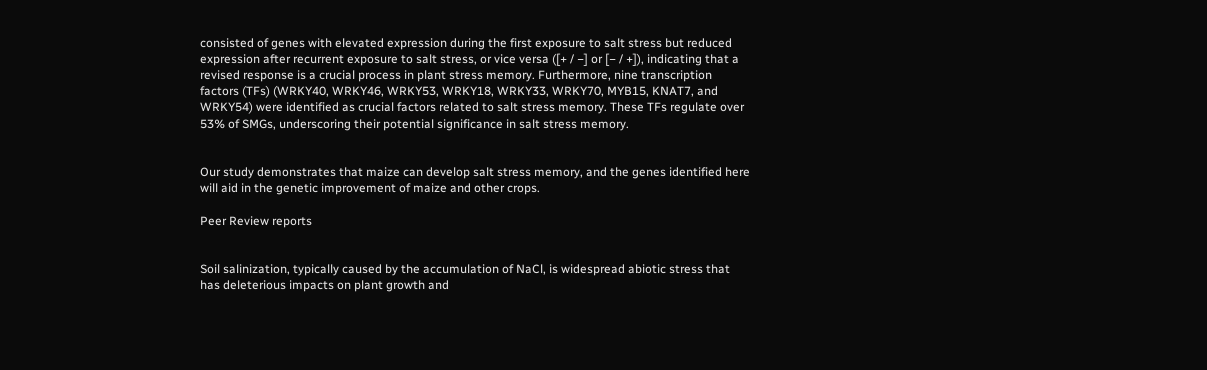consisted of genes with elevated expression during the first exposure to salt stress but reduced expression after recurrent exposure to salt stress, or vice versa ([+ / −] or [− / +]), indicating that a revised response is a crucial process in plant stress memory. Furthermore, nine transcription factors (TFs) (WRKY40, WRKY46, WRKY53, WRKY18, WRKY33, WRKY70, MYB15, KNAT7, and WRKY54) were identified as crucial factors related to salt stress memory. These TFs regulate over 53% of SMGs, underscoring their potential significance in salt stress memory.


Our study demonstrates that maize can develop salt stress memory, and the genes identified here will aid in the genetic improvement of maize and other crops.

Peer Review reports


Soil salinization, typically caused by the accumulation of NaCl, is widespread abiotic stress that has deleterious impacts on plant growth and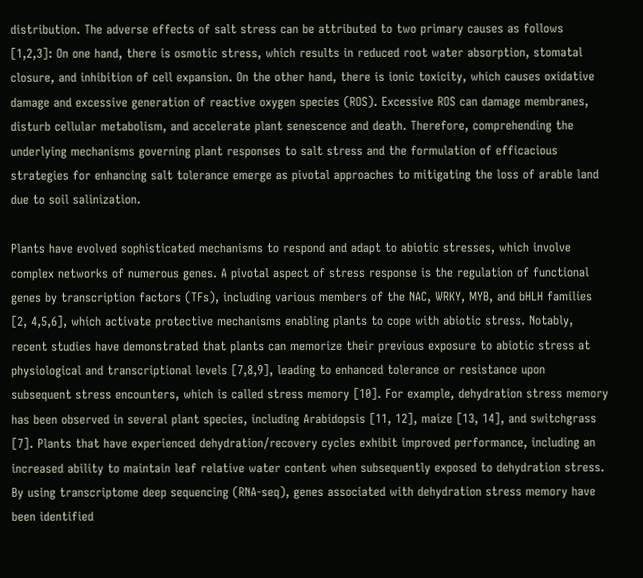distribution. The adverse effects of salt stress can be attributed to two primary causes as follows [1,2,3]: On one hand, there is osmotic stress, which results in reduced root water absorption, stomatal closure, and inhibition of cell expansion. On the other hand, there is ionic toxicity, which causes oxidative damage and excessive generation of reactive oxygen species (ROS). Excessive ROS can damage membranes, disturb cellular metabolism, and accelerate plant senescence and death. Therefore, comprehending the underlying mechanisms governing plant responses to salt stress and the formulation of efficacious strategies for enhancing salt tolerance emerge as pivotal approaches to mitigating the loss of arable land due to soil salinization.

Plants have evolved sophisticated mechanisms to respond and adapt to abiotic stresses, which involve complex networks of numerous genes. A pivotal aspect of stress response is the regulation of functional genes by transcription factors (TFs), including various members of the NAC, WRKY, MYB, and bHLH families [2, 4,5,6], which activate protective mechanisms enabling plants to cope with abiotic stress. Notably, recent studies have demonstrated that plants can memorize their previous exposure to abiotic stress at physiological and transcriptional levels [7,8,9], leading to enhanced tolerance or resistance upon subsequent stress encounters, which is called stress memory [10]. For example, dehydration stress memory has been observed in several plant species, including Arabidopsis [11, 12], maize [13, 14], and switchgrass [7]. Plants that have experienced dehydration/recovery cycles exhibit improved performance, including an increased ability to maintain leaf relative water content when subsequently exposed to dehydration stress. By using transcriptome deep sequencing (RNA-seq), genes associated with dehydration stress memory have been identified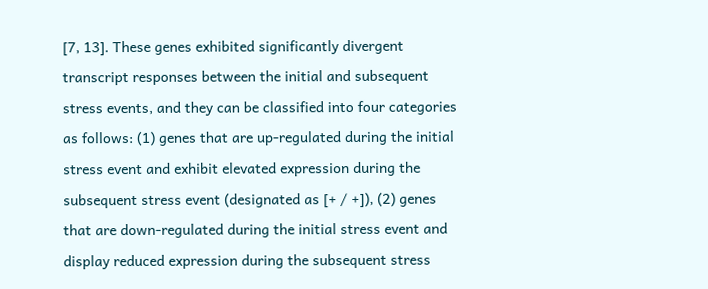[7, 13]. These genes exhibited significantly divergent transcript responses between the initial and subsequent stress events, and they can be classified into four categories as follows: (1) genes that are up-regulated during the initial stress event and exhibit elevated expression during the subsequent stress event (designated as [+ / +]), (2) genes that are down-regulated during the initial stress event and display reduced expression during the subsequent stress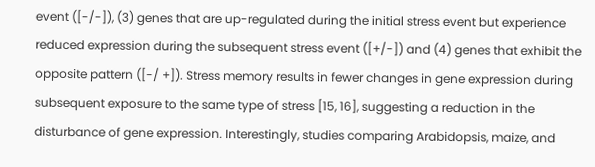event ([-/-]), (3) genes that are up-regulated during the initial stress event but experience reduced expression during the subsequent stress event ([+/-]) and (4) genes that exhibit the opposite pattern ([-/ +]). Stress memory results in fewer changes in gene expression during subsequent exposure to the same type of stress [15, 16], suggesting a reduction in the disturbance of gene expression. Interestingly, studies comparing Arabidopsis, maize, and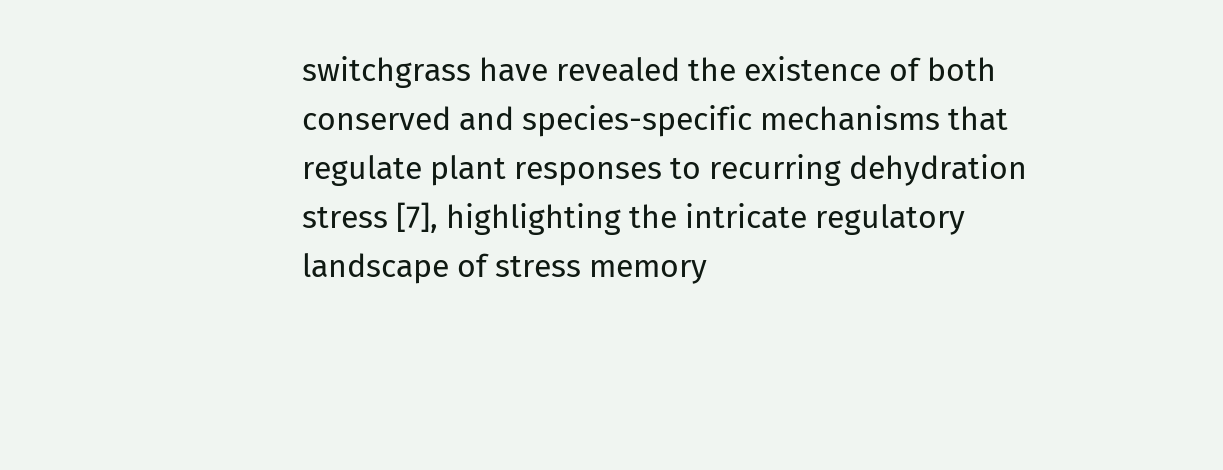switchgrass have revealed the existence of both conserved and species-specific mechanisms that regulate plant responses to recurring dehydration stress [7], highlighting the intricate regulatory landscape of stress memory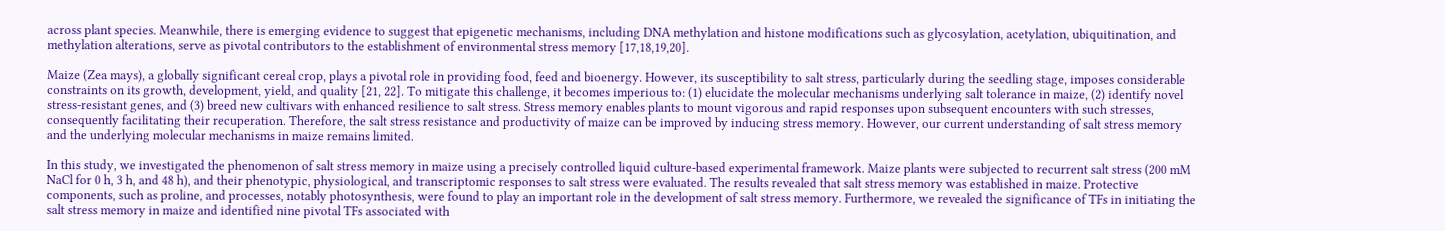across plant species. Meanwhile, there is emerging evidence to suggest that epigenetic mechanisms, including DNA methylation and histone modifications such as glycosylation, acetylation, ubiquitination, and methylation alterations, serve as pivotal contributors to the establishment of environmental stress memory [17,18,19,20].

Maize (Zea mays), a globally significant cereal crop, plays a pivotal role in providing food, feed and bioenergy. However, its susceptibility to salt stress, particularly during the seedling stage, imposes considerable constraints on its growth, development, yield, and quality [21, 22]. To mitigate this challenge, it becomes imperious to: (1) elucidate the molecular mechanisms underlying salt tolerance in maize, (2) identify novel stress-resistant genes, and (3) breed new cultivars with enhanced resilience to salt stress. Stress memory enables plants to mount vigorous and rapid responses upon subsequent encounters with such stresses, consequently facilitating their recuperation. Therefore, the salt stress resistance and productivity of maize can be improved by inducing stress memory. However, our current understanding of salt stress memory and the underlying molecular mechanisms in maize remains limited.

In this study, we investigated the phenomenon of salt stress memory in maize using a precisely controlled liquid culture-based experimental framework. Maize plants were subjected to recurrent salt stress (200 mM NaCl for 0 h, 3 h, and 48 h), and their phenotypic, physiological, and transcriptomic responses to salt stress were evaluated. The results revealed that salt stress memory was established in maize. Protective components, such as proline, and processes, notably photosynthesis, were found to play an important role in the development of salt stress memory. Furthermore, we revealed the significance of TFs in initiating the salt stress memory in maize and identified nine pivotal TFs associated with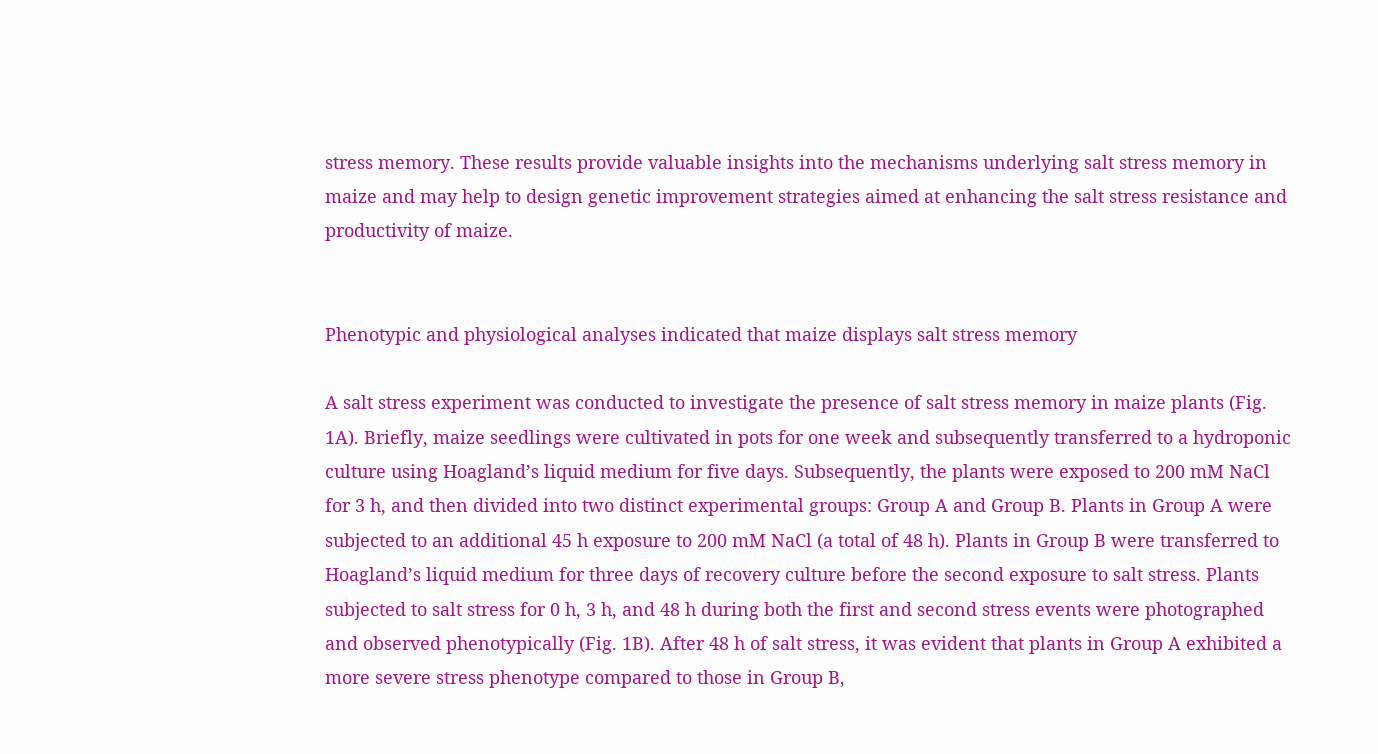stress memory. These results provide valuable insights into the mechanisms underlying salt stress memory in maize and may help to design genetic improvement strategies aimed at enhancing the salt stress resistance and productivity of maize.


Phenotypic and physiological analyses indicated that maize displays salt stress memory

A salt stress experiment was conducted to investigate the presence of salt stress memory in maize plants (Fig. 1A). Briefly, maize seedlings were cultivated in pots for one week and subsequently transferred to a hydroponic culture using Hoagland’s liquid medium for five days. Subsequently, the plants were exposed to 200 mM NaCl for 3 h, and then divided into two distinct experimental groups: Group A and Group B. Plants in Group A were subjected to an additional 45 h exposure to 200 mM NaCl (a total of 48 h). Plants in Group B were transferred to Hoagland’s liquid medium for three days of recovery culture before the second exposure to salt stress. Plants subjected to salt stress for 0 h, 3 h, and 48 h during both the first and second stress events were photographed and observed phenotypically (Fig. 1B). After 48 h of salt stress, it was evident that plants in Group A exhibited a more severe stress phenotype compared to those in Group B,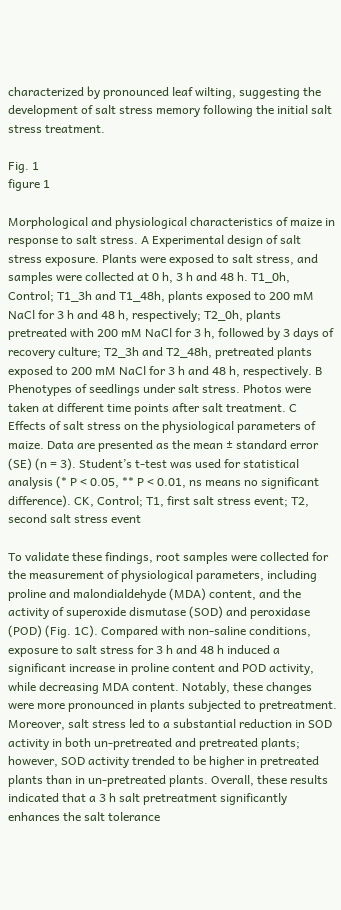characterized by pronounced leaf wilting, suggesting the development of salt stress memory following the initial salt stress treatment.

Fig. 1
figure 1

Morphological and physiological characteristics of maize in response to salt stress. A Experimental design of salt stress exposure. Plants were exposed to salt stress, and samples were collected at 0 h, 3 h and 48 h. T1_0h, Control; T1_3h and T1_48h, plants exposed to 200 mM NaCl for 3 h and 48 h, respectively; T2_0h, plants pretreated with 200 mM NaCl for 3 h, followed by 3 days of recovery culture; T2_3h and T2_48h, pretreated plants exposed to 200 mM NaCl for 3 h and 48 h, respectively. B Phenotypes of seedlings under salt stress. Photos were taken at different time points after salt treatment. C Effects of salt stress on the physiological parameters of maize. Data are presented as the mean ± standard error (SE) (n = 3). Student’s t-test was used for statistical analysis (* P < 0.05, ** P < 0.01, ns means no significant difference). CK, Control; T1, first salt stress event; T2, second salt stress event

To validate these findings, root samples were collected for the measurement of physiological parameters, including proline and malondialdehyde (MDA) content, and the activity of superoxide dismutase (SOD) and peroxidase (POD) (Fig. 1C). Compared with non-saline conditions, exposure to salt stress for 3 h and 48 h induced a significant increase in proline content and POD activity, while decreasing MDA content. Notably, these changes were more pronounced in plants subjected to pretreatment. Moreover, salt stress led to a substantial reduction in SOD activity in both un-pretreated and pretreated plants; however, SOD activity trended to be higher in pretreated plants than in un-pretreated plants. Overall, these results indicated that a 3 h salt pretreatment significantly enhances the salt tolerance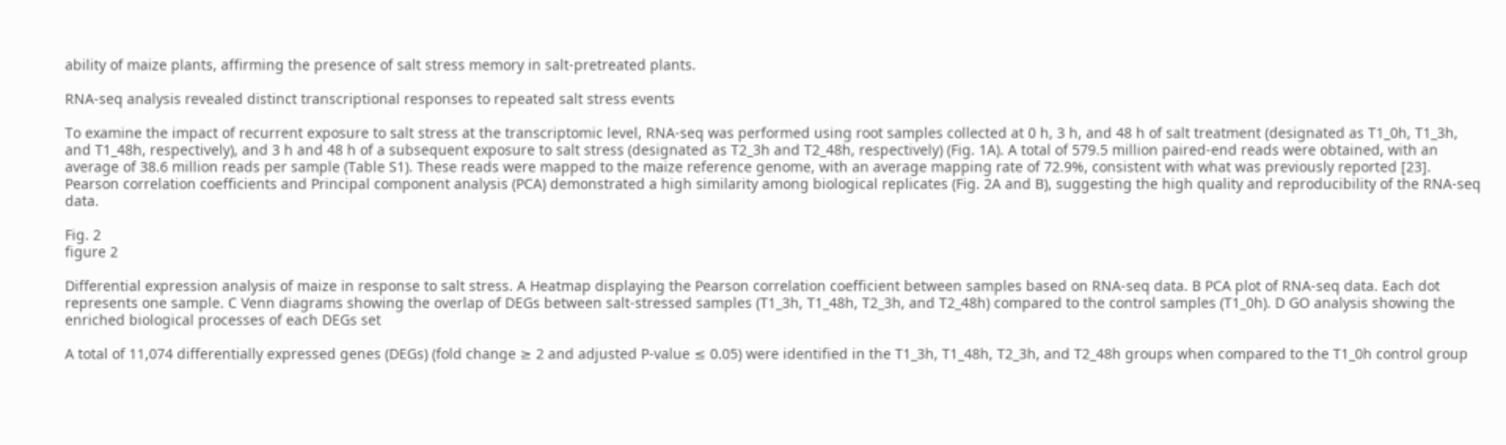ability of maize plants, affirming the presence of salt stress memory in salt-pretreated plants.

RNA-seq analysis revealed distinct transcriptional responses to repeated salt stress events

To examine the impact of recurrent exposure to salt stress at the transcriptomic level, RNA-seq was performed using root samples collected at 0 h, 3 h, and 48 h of salt treatment (designated as T1_0h, T1_3h, and T1_48h, respectively), and 3 h and 48 h of a subsequent exposure to salt stress (designated as T2_3h and T2_48h, respectively) (Fig. 1A). A total of 579.5 million paired-end reads were obtained, with an average of 38.6 million reads per sample (Table S1). These reads were mapped to the maize reference genome, with an average mapping rate of 72.9%, consistent with what was previously reported [23]. Pearson correlation coefficients and Principal component analysis (PCA) demonstrated a high similarity among biological replicates (Fig. 2A and B), suggesting the high quality and reproducibility of the RNA-seq data.

Fig. 2
figure 2

Differential expression analysis of maize in response to salt stress. A Heatmap displaying the Pearson correlation coefficient between samples based on RNA-seq data. B PCA plot of RNA-seq data. Each dot represents one sample. C Venn diagrams showing the overlap of DEGs between salt-stressed samples (T1_3h, T1_48h, T2_3h, and T2_48h) compared to the control samples (T1_0h). D GO analysis showing the enriched biological processes of each DEGs set

A total of 11,074 differentially expressed genes (DEGs) (fold change ≥ 2 and adjusted P-value ≤ 0.05) were identified in the T1_3h, T1_48h, T2_3h, and T2_48h groups when compared to the T1_0h control group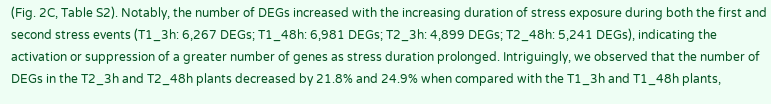(Fig. 2C, Table S2). Notably, the number of DEGs increased with the increasing duration of stress exposure during both the first and second stress events (T1_3h: 6,267 DEGs; T1_48h: 6,981 DEGs; T2_3h: 4,899 DEGs; T2_48h: 5,241 DEGs), indicating the activation or suppression of a greater number of genes as stress duration prolonged. Intriguingly, we observed that the number of DEGs in the T2_3h and T2_48h plants decreased by 21.8% and 24.9% when compared with the T1_3h and T1_48h plants,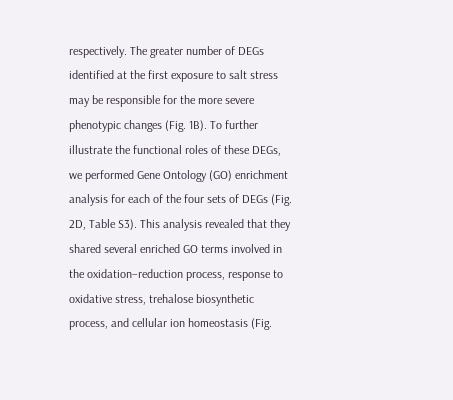respectively. The greater number of DEGs identified at the first exposure to salt stress may be responsible for the more severe phenotypic changes (Fig. 1B). To further illustrate the functional roles of these DEGs, we performed Gene Ontology (GO) enrichment analysis for each of the four sets of DEGs (Fig. 2D, Table S3). This analysis revealed that they shared several enriched GO terms involved in the oxidation–reduction process, response to oxidative stress, trehalose biosynthetic process, and cellular ion homeostasis (Fig.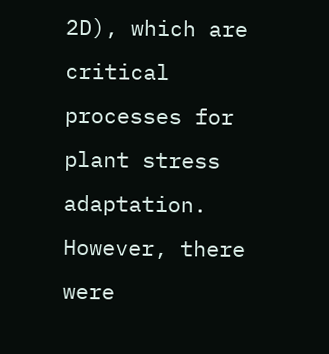2D), which are critical processes for plant stress adaptation. However, there were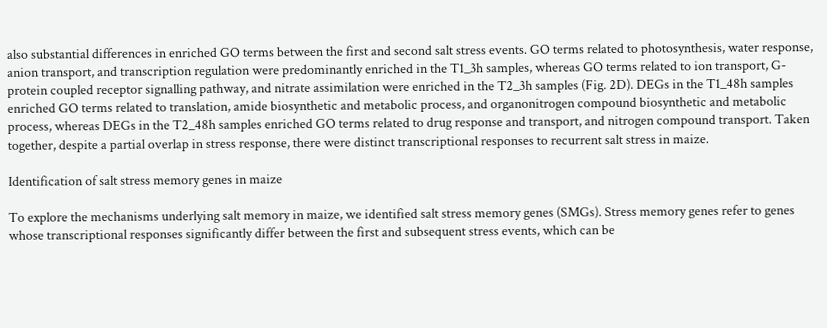also substantial differences in enriched GO terms between the first and second salt stress events. GO terms related to photosynthesis, water response, anion transport, and transcription regulation were predominantly enriched in the T1_3h samples, whereas GO terms related to ion transport, G-protein coupled receptor signalling pathway, and nitrate assimilation were enriched in the T2_3h samples (Fig. 2D). DEGs in the T1_48h samples enriched GO terms related to translation, amide biosynthetic and metabolic process, and organonitrogen compound biosynthetic and metabolic process, whereas DEGs in the T2_48h samples enriched GO terms related to drug response and transport, and nitrogen compound transport. Taken together, despite a partial overlap in stress response, there were distinct transcriptional responses to recurrent salt stress in maize.

Identification of salt stress memory genes in maize

To explore the mechanisms underlying salt memory in maize, we identified salt stress memory genes (SMGs). Stress memory genes refer to genes whose transcriptional responses significantly differ between the first and subsequent stress events, which can be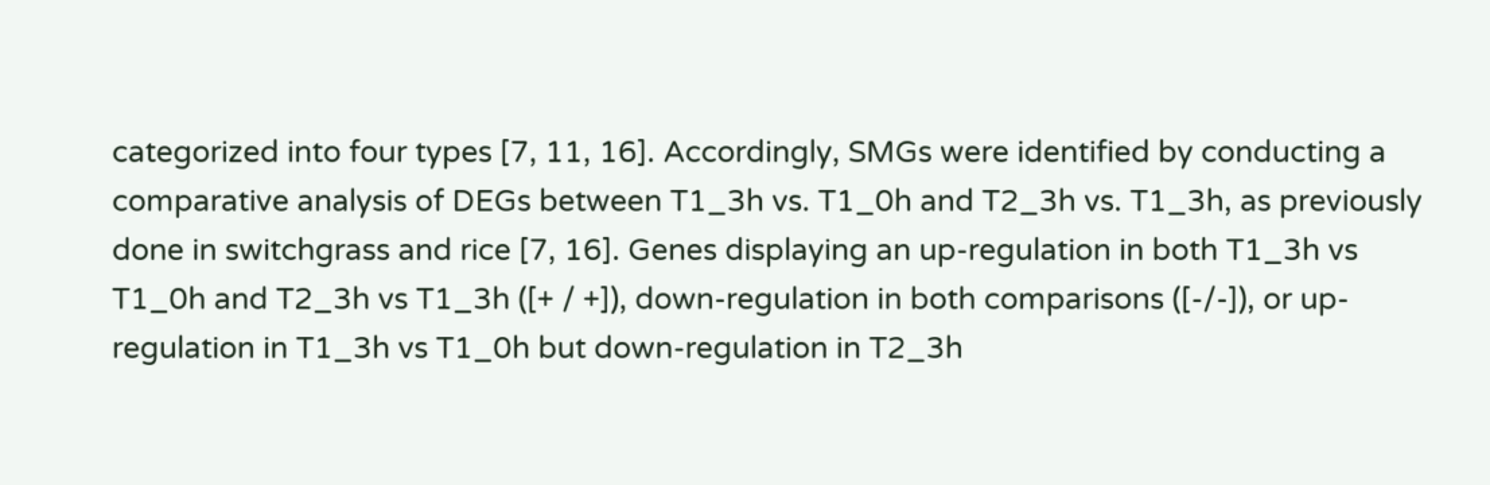categorized into four types [7, 11, 16]. Accordingly, SMGs were identified by conducting a comparative analysis of DEGs between T1_3h vs. T1_0h and T2_3h vs. T1_3h, as previously done in switchgrass and rice [7, 16]. Genes displaying an up-regulation in both T1_3h vs T1_0h and T2_3h vs T1_3h ([+ / +]), down-regulation in both comparisons ([-/-]), or up-regulation in T1_3h vs T1_0h but down-regulation in T2_3h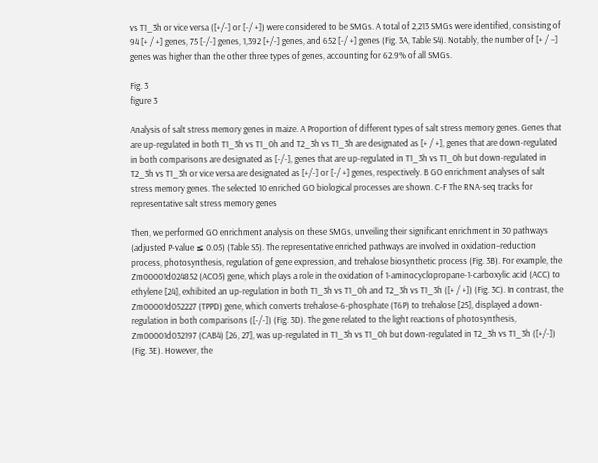vs T1_3h or vice versa ([+/-] or [-/ +]) were considered to be SMGs. A total of 2,213 SMGs were identified, consisting of 94 [+ / +] genes, 75 [-/-] genes, 1,392 [+/-] genes, and 652 [-/ +] genes (Fig. 3A, Table S4). Notably, the number of [+ / −] genes was higher than the other three types of genes, accounting for 62.9% of all SMGs.

Fig. 3
figure 3

Analysis of salt stress memory genes in maize. A Proportion of different types of salt stress memory genes. Genes that are up-regulated in both T1_3h vs T1_0h and T2_3h vs T1_3h are designated as [+ / +], genes that are down-regulated in both comparisons are designated as [-/-], genes that are up-regulated in T1_3h vs T1_0h but down-regulated in T2_3h vs T1_3h or vice versa are designated as [+/-] or [-/ +] genes, respectively. B GO enrichment analyses of salt stress memory genes. The selected 10 enriched GO biological processes are shown. C-F The RNA-seq tracks for representative salt stress memory genes

Then, we performed GO enrichment analysis on these SMGs, unveiling their significant enrichment in 30 pathways (adjusted P-value ≤ 0.05) (Table S5). The representative enriched pathways are involved in oxidation–reduction process, photosynthesis, regulation of gene expression, and trehalose biosynthetic process (Fig. 3B). For example, the Zm00001d024852 (ACO5) gene, which plays a role in the oxidation of 1-aminocyclopropane-1-carboxylic acid (ACC) to ethylene [24], exhibited an up-regulation in both T1_3h vs T1_0h and T2_3h vs T1_3h ([+ / +]) (Fig. 3C). In contrast, the Zm00001d052227 (TPPD) gene, which converts trehalose-6-phosphate (T6P) to trehalose [25], displayed a down-regulation in both comparisons ([-/-]) (Fig. 3D). The gene related to the light reactions of photosynthesis, Zm00001d032197 (CAB4) [26, 27], was up-regulated in T1_3h vs T1_0h but down-regulated in T2_3h vs T1_3h ([+/-]) (Fig. 3E). However, the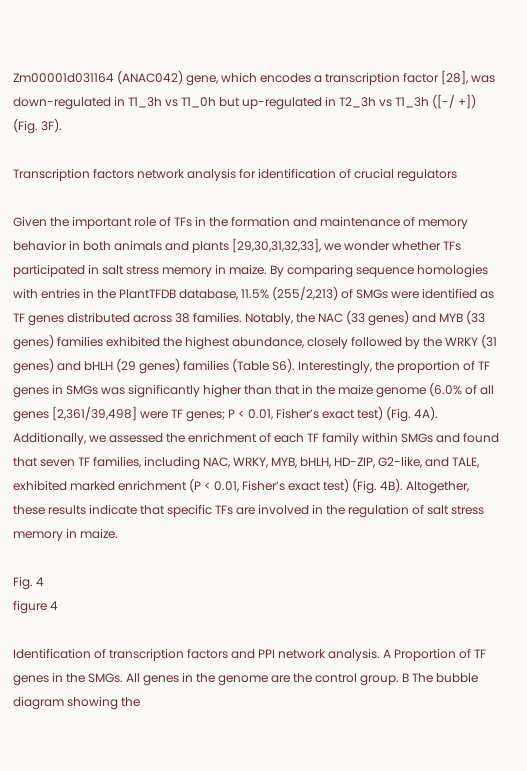Zm00001d031164 (ANAC042) gene, which encodes a transcription factor [28], was down-regulated in T1_3h vs T1_0h but up-regulated in T2_3h vs T1_3h ([-/ +]) (Fig. 3F).

Transcription factors network analysis for identification of crucial regulators

Given the important role of TFs in the formation and maintenance of memory behavior in both animals and plants [29,30,31,32,33], we wonder whether TFs participated in salt stress memory in maize. By comparing sequence homologies with entries in the PlantTFDB database, 11.5% (255/2,213) of SMGs were identified as TF genes distributed across 38 families. Notably, the NAC (33 genes) and MYB (33 genes) families exhibited the highest abundance, closely followed by the WRKY (31 genes) and bHLH (29 genes) families (Table S6). Interestingly, the proportion of TF genes in SMGs was significantly higher than that in the maize genome (6.0% of all genes [2,361/39,498] were TF genes; P < 0.01, Fisher’s exact test) (Fig. 4A). Additionally, we assessed the enrichment of each TF family within SMGs and found that seven TF families, including NAC, WRKY, MYB, bHLH, HD-ZIP, G2-like, and TALE, exhibited marked enrichment (P < 0.01, Fisher’s exact test) (Fig. 4B). Altogether, these results indicate that specific TFs are involved in the regulation of salt stress memory in maize.

Fig. 4
figure 4

Identification of transcription factors and PPI network analysis. A Proportion of TF genes in the SMGs. All genes in the genome are the control group. B The bubble diagram showing the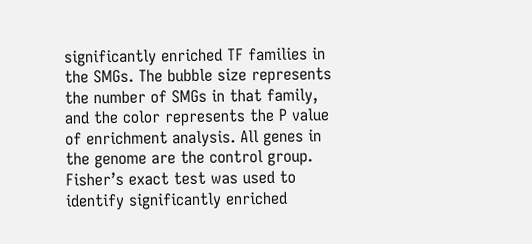significantly enriched TF families in the SMGs. The bubble size represents the number of SMGs in that family, and the color represents the P value of enrichment analysis. All genes in the genome are the control group. Fisher’s exact test was used to identify significantly enriched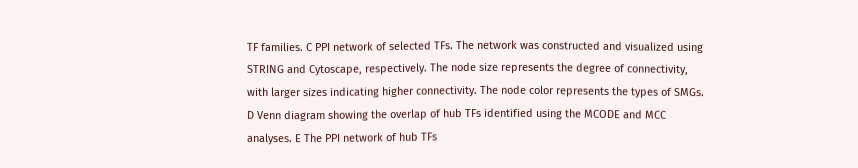TF families. C PPI network of selected TFs. The network was constructed and visualized using STRING and Cytoscape, respectively. The node size represents the degree of connectivity, with larger sizes indicating higher connectivity. The node color represents the types of SMGs. D Venn diagram showing the overlap of hub TFs identified using the MCODE and MCC analyses. E The PPI network of hub TFs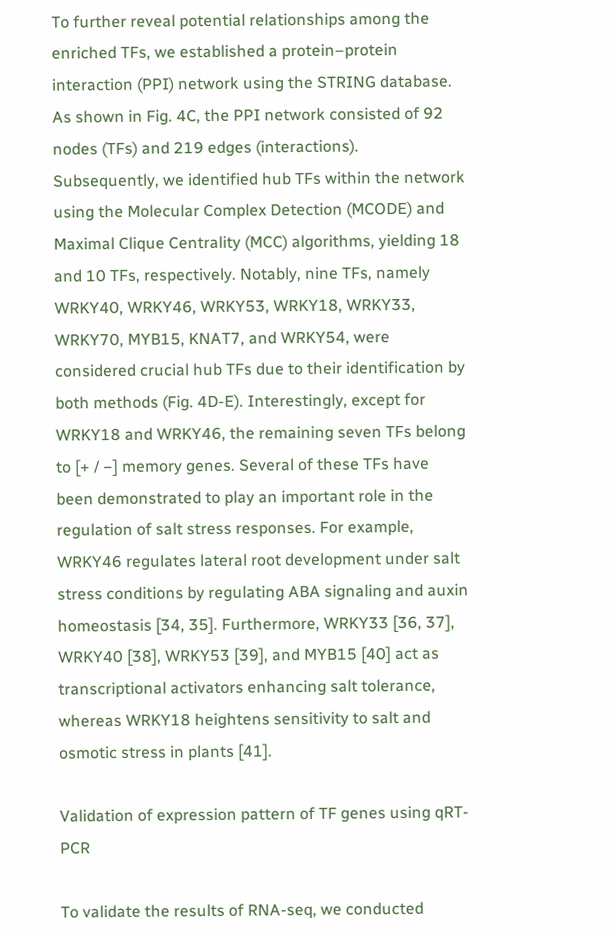To further reveal potential relationships among the enriched TFs, we established a protein–protein interaction (PPI) network using the STRING database. As shown in Fig. 4C, the PPI network consisted of 92 nodes (TFs) and 219 edges (interactions). Subsequently, we identified hub TFs within the network using the Molecular Complex Detection (MCODE) and Maximal Clique Centrality (MCC) algorithms, yielding 18 and 10 TFs, respectively. Notably, nine TFs, namely WRKY40, WRKY46, WRKY53, WRKY18, WRKY33, WRKY70, MYB15, KNAT7, and WRKY54, were considered crucial hub TFs due to their identification by both methods (Fig. 4D-E). Interestingly, except for WRKY18 and WRKY46, the remaining seven TFs belong to [+ / −] memory genes. Several of these TFs have been demonstrated to play an important role in the regulation of salt stress responses. For example, WRKY46 regulates lateral root development under salt stress conditions by regulating ABA signaling and auxin homeostasis [34, 35]. Furthermore, WRKY33 [36, 37], WRKY40 [38], WRKY53 [39], and MYB15 [40] act as transcriptional activators enhancing salt tolerance, whereas WRKY18 heightens sensitivity to salt and osmotic stress in plants [41].

Validation of expression pattern of TF genes using qRT-PCR

To validate the results of RNA-seq, we conducted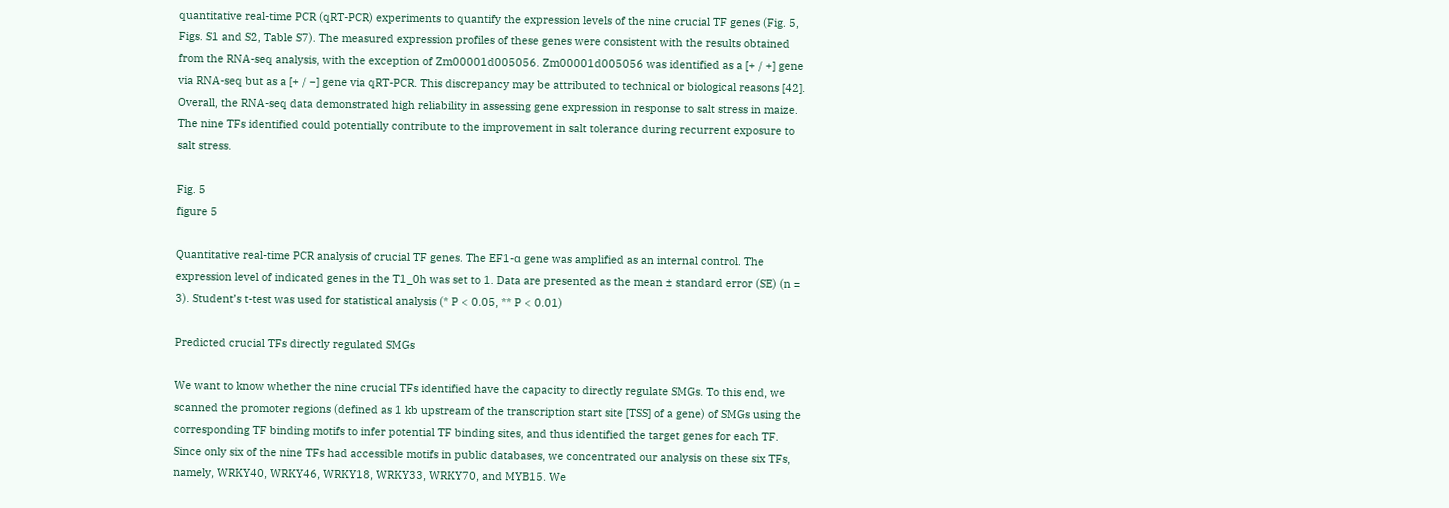quantitative real-time PCR (qRT-PCR) experiments to quantify the expression levels of the nine crucial TF genes (Fig. 5, Figs. S1 and S2, Table S7). The measured expression profiles of these genes were consistent with the results obtained from the RNA-seq analysis, with the exception of Zm00001d005056. Zm00001d005056 was identified as a [+ / +] gene via RNA-seq but as a [+ / −] gene via qRT-PCR. This discrepancy may be attributed to technical or biological reasons [42]. Overall, the RNA-seq data demonstrated high reliability in assessing gene expression in response to salt stress in maize. The nine TFs identified could potentially contribute to the improvement in salt tolerance during recurrent exposure to salt stress.

Fig. 5
figure 5

Quantitative real-time PCR analysis of crucial TF genes. The EF1-α gene was amplified as an internal control. The expression level of indicated genes in the T1_0h was set to 1. Data are presented as the mean ± standard error (SE) (n = 3). Student’s t-test was used for statistical analysis (* P < 0.05, ** P < 0.01)

Predicted crucial TFs directly regulated SMGs

We want to know whether the nine crucial TFs identified have the capacity to directly regulate SMGs. To this end, we scanned the promoter regions (defined as 1 kb upstream of the transcription start site [TSS] of a gene) of SMGs using the corresponding TF binding motifs to infer potential TF binding sites, and thus identified the target genes for each TF. Since only six of the nine TFs had accessible motifs in public databases, we concentrated our analysis on these six TFs, namely, WRKY40, WRKY46, WRKY18, WRKY33, WRKY70, and MYB15. We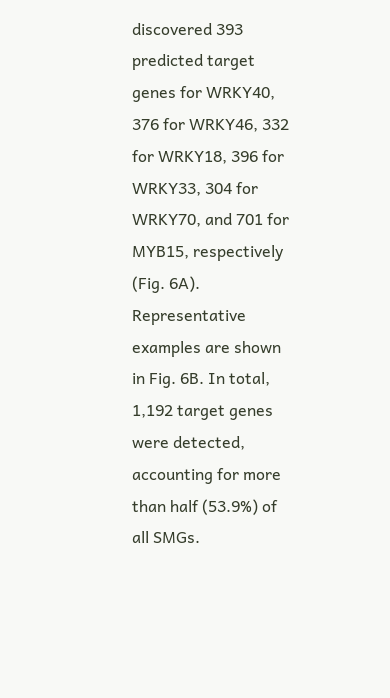discovered 393 predicted target genes for WRKY40, 376 for WRKY46, 332 for WRKY18, 396 for WRKY33, 304 for WRKY70, and 701 for MYB15, respectively (Fig. 6A). Representative examples are shown in Fig. 6B. In total, 1,192 target genes were detected, accounting for more than half (53.9%) of all SMGs.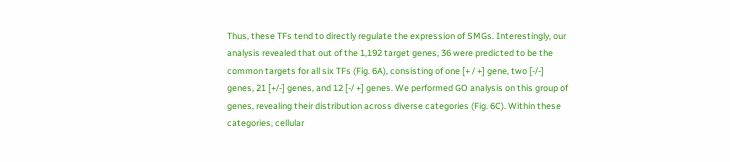Thus, these TFs tend to directly regulate the expression of SMGs. Interestingly, our analysis revealed that out of the 1,192 target genes, 36 were predicted to be the common targets for all six TFs (Fig. 6A), consisting of one [+ / +] gene, two [-/-] genes, 21 [+/-] genes, and 12 [-/ +] genes. We performed GO analysis on this group of genes, revealing their distribution across diverse categories (Fig. 6C). Within these categories, cellular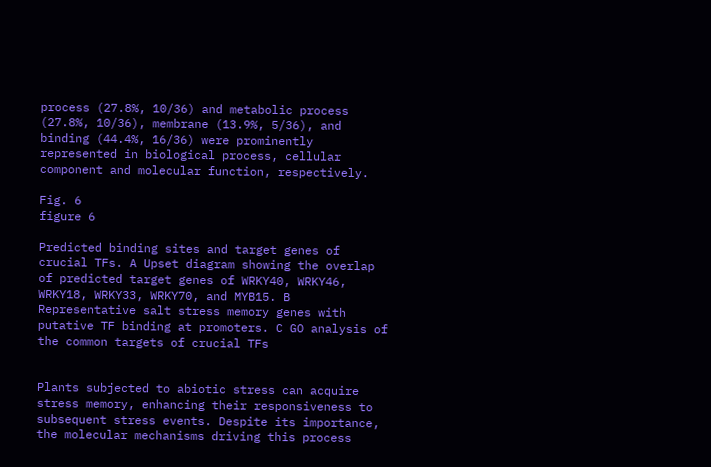process (27.8%, 10/36) and metabolic process (27.8%, 10/36), membrane (13.9%, 5/36), and binding (44.4%, 16/36) were prominently represented in biological process, cellular component and molecular function, respectively.

Fig. 6
figure 6

Predicted binding sites and target genes of crucial TFs. A Upset diagram showing the overlap of predicted target genes of WRKY40, WRKY46, WRKY18, WRKY33, WRKY70, and MYB15. B Representative salt stress memory genes with putative TF binding at promoters. C GO analysis of the common targets of crucial TFs


Plants subjected to abiotic stress can acquire stress memory, enhancing their responsiveness to subsequent stress events. Despite its importance, the molecular mechanisms driving this process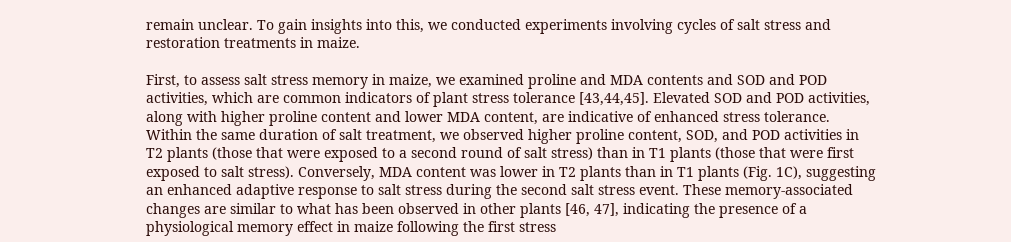remain unclear. To gain insights into this, we conducted experiments involving cycles of salt stress and restoration treatments in maize.

First, to assess salt stress memory in maize, we examined proline and MDA contents and SOD and POD activities, which are common indicators of plant stress tolerance [43,44,45]. Elevated SOD and POD activities, along with higher proline content and lower MDA content, are indicative of enhanced stress tolerance. Within the same duration of salt treatment, we observed higher proline content, SOD, and POD activities in T2 plants (those that were exposed to a second round of salt stress) than in T1 plants (those that were first exposed to salt stress). Conversely, MDA content was lower in T2 plants than in T1 plants (Fig. 1C), suggesting an enhanced adaptive response to salt stress during the second salt stress event. These memory-associated changes are similar to what has been observed in other plants [46, 47], indicating the presence of a physiological memory effect in maize following the first stress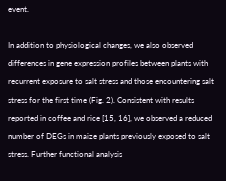event.

In addition to physiological changes, we also observed differences in gene expression profiles between plants with recurrent exposure to salt stress and those encountering salt stress for the first time (Fig. 2). Consistent with results reported in coffee and rice [15, 16], we observed a reduced number of DEGs in maize plants previously exposed to salt stress. Further functional analysis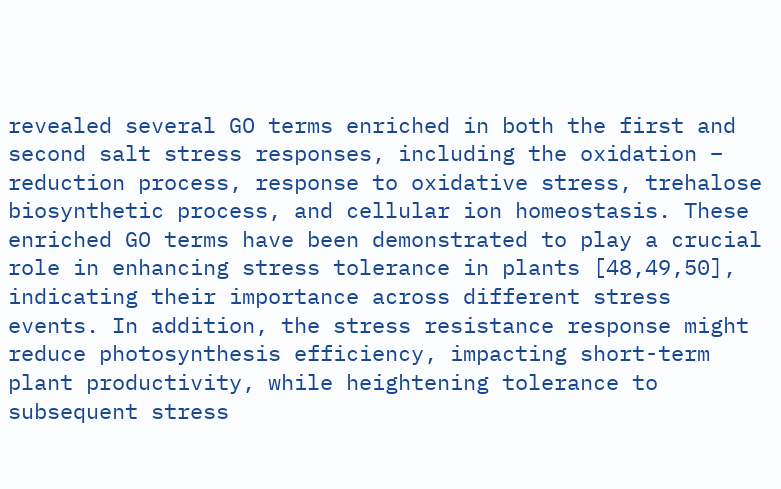revealed several GO terms enriched in both the first and second salt stress responses, including the oxidation − reduction process, response to oxidative stress, trehalose biosynthetic process, and cellular ion homeostasis. These enriched GO terms have been demonstrated to play a crucial role in enhancing stress tolerance in plants [48,49,50], indicating their importance across different stress events. In addition, the stress resistance response might reduce photosynthesis efficiency, impacting short-term plant productivity, while heightening tolerance to subsequent stress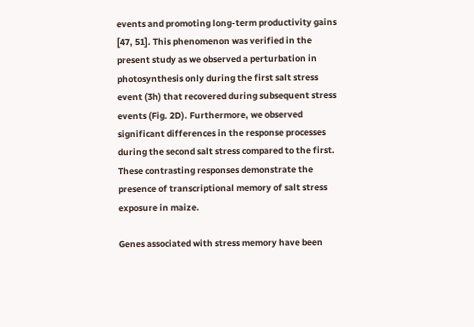events and promoting long-term productivity gains [47, 51]. This phenomenon was verified in the present study as we observed a perturbation in photosynthesis only during the first salt stress event (3h) that recovered during subsequent stress events (Fig. 2D). Furthermore, we observed significant differences in the response processes during the second salt stress compared to the first. These contrasting responses demonstrate the presence of transcriptional memory of salt stress exposure in maize.

Genes associated with stress memory have been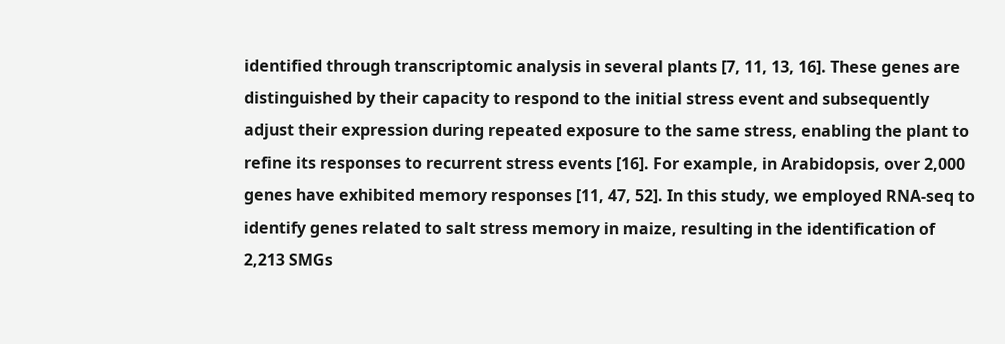identified through transcriptomic analysis in several plants [7, 11, 13, 16]. These genes are distinguished by their capacity to respond to the initial stress event and subsequently adjust their expression during repeated exposure to the same stress, enabling the plant to refine its responses to recurrent stress events [16]. For example, in Arabidopsis, over 2,000 genes have exhibited memory responses [11, 47, 52]. In this study, we employed RNA-seq to identify genes related to salt stress memory in maize, resulting in the identification of 2,213 SMGs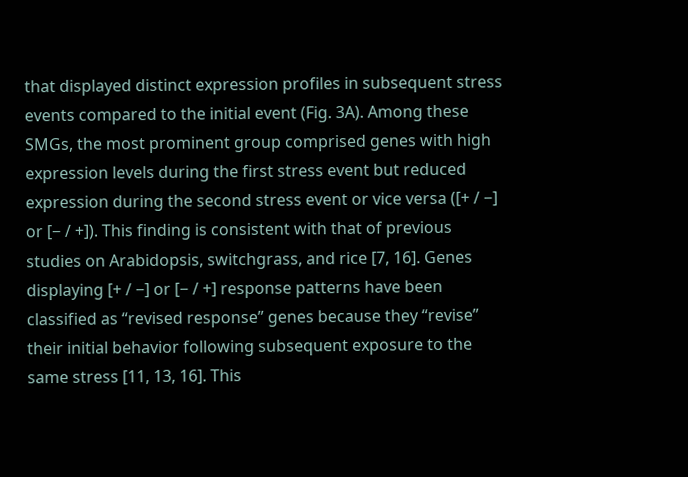that displayed distinct expression profiles in subsequent stress events compared to the initial event (Fig. 3A). Among these SMGs, the most prominent group comprised genes with high expression levels during the first stress event but reduced expression during the second stress event or vice versa ([+ / −] or [− / +]). This finding is consistent with that of previous studies on Arabidopsis, switchgrass, and rice [7, 16]. Genes displaying [+ / −] or [− / +] response patterns have been classified as “revised response” genes because they “revise” their initial behavior following subsequent exposure to the same stress [11, 13, 16]. This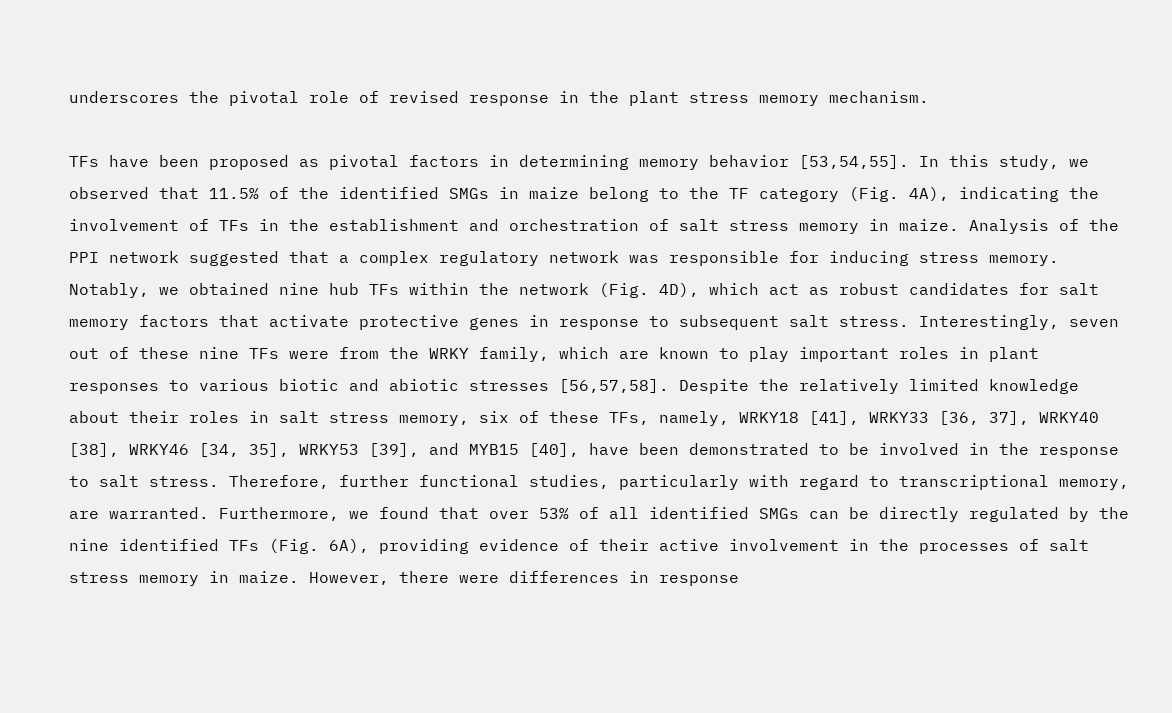underscores the pivotal role of revised response in the plant stress memory mechanism.

TFs have been proposed as pivotal factors in determining memory behavior [53,54,55]. In this study, we observed that 11.5% of the identified SMGs in maize belong to the TF category (Fig. 4A), indicating the involvement of TFs in the establishment and orchestration of salt stress memory in maize. Analysis of the PPI network suggested that a complex regulatory network was responsible for inducing stress memory. Notably, we obtained nine hub TFs within the network (Fig. 4D), which act as robust candidates for salt memory factors that activate protective genes in response to subsequent salt stress. Interestingly, seven out of these nine TFs were from the WRKY family, which are known to play important roles in plant responses to various biotic and abiotic stresses [56,57,58]. Despite the relatively limited knowledge about their roles in salt stress memory, six of these TFs, namely, WRKY18 [41], WRKY33 [36, 37], WRKY40 [38], WRKY46 [34, 35], WRKY53 [39], and MYB15 [40], have been demonstrated to be involved in the response to salt stress. Therefore, further functional studies, particularly with regard to transcriptional memory, are warranted. Furthermore, we found that over 53% of all identified SMGs can be directly regulated by the nine identified TFs (Fig. 6A), providing evidence of their active involvement in the processes of salt stress memory in maize. However, there were differences in response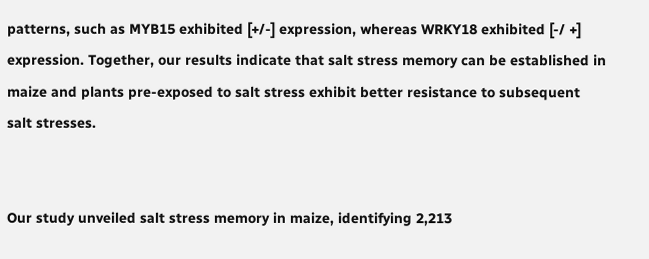patterns, such as MYB15 exhibited [+/-] expression, whereas WRKY18 exhibited [-/ +] expression. Together, our results indicate that salt stress memory can be established in maize and plants pre-exposed to salt stress exhibit better resistance to subsequent salt stresses.


Our study unveiled salt stress memory in maize, identifying 2,213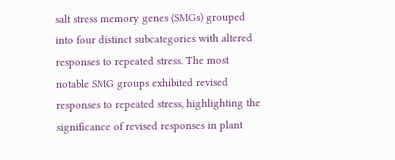salt stress memory genes (SMGs) grouped into four distinct subcategories with altered responses to repeated stress. The most notable SMG groups exhibited revised responses to repeated stress, highlighting the significance of revised responses in plant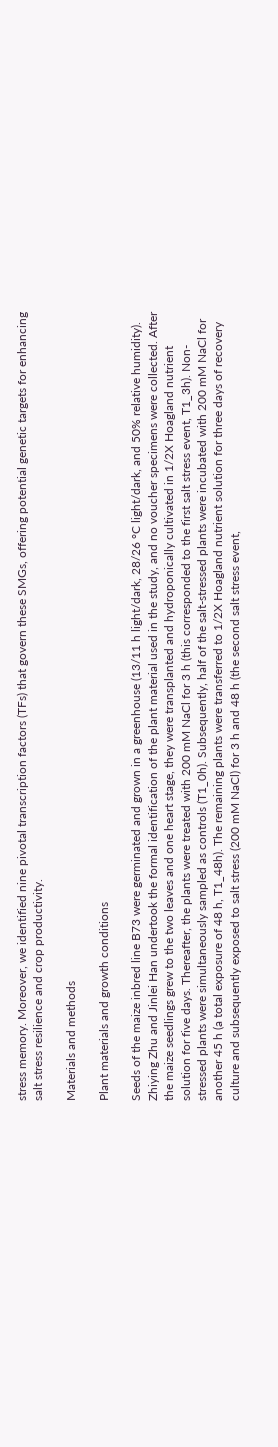stress memory. Moreover, we identified nine pivotal transcription factors (TFs) that govern these SMGs, offering potential genetic targets for enhancing salt stress resilience and crop productivity.

Materials and methods

Plant materials and growth conditions

Seeds of the maize inbred line B73 were germinated and grown in a greenhouse (13/11 h light/dark, 28/26 °C light/dark, and 50% relative humidity). Zhiying Zhu and Jinlei Han undertook the formal identification of the plant material used in the study, and no voucher specimens were collected. After the maize seedlings grew to the two leaves and one heart stage, they were transplanted and hydroponically cultivated in 1/2X Hoagland nutrient solution for five days. Thereafter, the plants were treated with 200 mM NaCl for 3 h (this corresponded to the first salt stress event, T1_3h). Non-stressed plants were simultaneously sampled as controls (T1_0h). Subsequently, half of the salt-stressed plants were incubated with 200 mM NaCl for another 45 h (a total exposure of 48 h, T1_48h). The remaining plants were transferred to 1/2X Hoagland nutrient solution for three days of recovery culture and subsequently exposed to salt stress (200 mM NaCl) for 3 h and 48 h (the second salt stress event,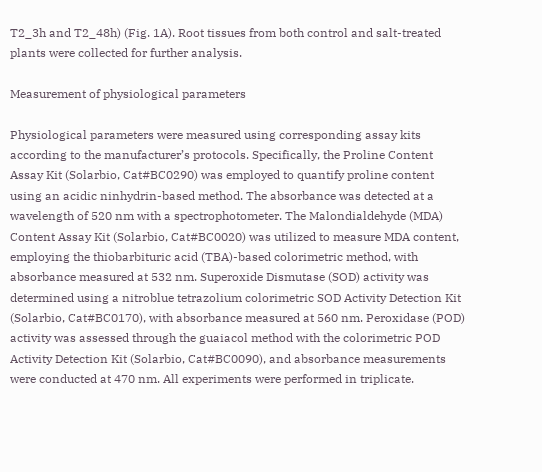T2_3h and T2_48h) (Fig. 1A). Root tissues from both control and salt-treated plants were collected for further analysis.

Measurement of physiological parameters

Physiological parameters were measured using corresponding assay kits according to the manufacturer’s protocols. Specifically, the Proline Content Assay Kit (Solarbio, Cat#BC0290) was employed to quantify proline content using an acidic ninhydrin-based method. The absorbance was detected at a wavelength of 520 nm with a spectrophotometer. The Malondialdehyde (MDA) Content Assay Kit (Solarbio, Cat#BC0020) was utilized to measure MDA content, employing the thiobarbituric acid (TBA)-based colorimetric method, with absorbance measured at 532 nm. Superoxide Dismutase (SOD) activity was determined using a nitroblue tetrazolium colorimetric SOD Activity Detection Kit (Solarbio, Cat#BC0170), with absorbance measured at 560 nm. Peroxidase (POD) activity was assessed through the guaiacol method with the colorimetric POD Activity Detection Kit (Solarbio, Cat#BC0090), and absorbance measurements were conducted at 470 nm. All experiments were performed in triplicate.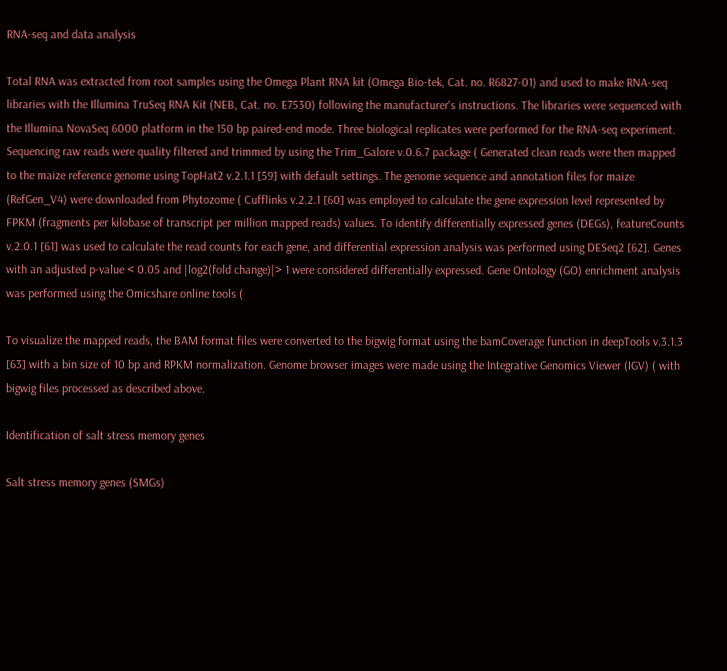RNA-seq and data analysis

Total RNA was extracted from root samples using the Omega Plant RNA kit (Omega Bio-tek, Cat. no. R6827-01) and used to make RNA-seq libraries with the Illumina TruSeq RNA Kit (NEB, Cat. no. E7530) following the manufacturer's instructions. The libraries were sequenced with the Illumina NovaSeq 6000 platform in the 150 bp paired-end mode. Three biological replicates were performed for the RNA-seq experiment. Sequencing raw reads were quality filtered and trimmed by using the Trim_Galore v.0.6.7 package ( Generated clean reads were then mapped to the maize reference genome using TopHat2 v.2.1.1 [59] with default settings. The genome sequence and annotation files for maize (RefGen_V4) were downloaded from Phytozome ( Cufflinks v.2.2.1 [60] was employed to calculate the gene expression level represented by FPKM (fragments per kilobase of transcript per million mapped reads) values. To identify differentially expressed genes (DEGs), featureCounts v.2.0.1 [61] was used to calculate the read counts for each gene, and differential expression analysis was performed using DESeq2 [62]. Genes with an adjusted p-value < 0.05 and |log2(fold change)|> 1 were considered differentially expressed. Gene Ontology (GO) enrichment analysis was performed using the Omicshare online tools (

To visualize the mapped reads, the BAM format files were converted to the bigwig format using the bamCoverage function in deepTools v.3.1.3 [63] with a bin size of 10 bp and RPKM normalization. Genome browser images were made using the Integrative Genomics Viewer (IGV) ( with bigwig files processed as described above.

Identification of salt stress memory genes

Salt stress memory genes (SMGs)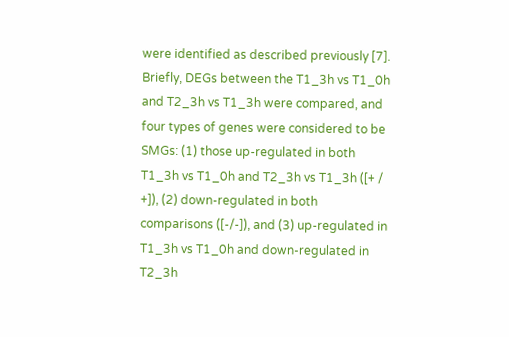were identified as described previously [7]. Briefly, DEGs between the T1_3h vs T1_0h and T2_3h vs T1_3h were compared, and four types of genes were considered to be SMGs: (1) those up-regulated in both T1_3h vs T1_0h and T2_3h vs T1_3h ([+ / +]), (2) down-regulated in both comparisons ([-/-]), and (3) up-regulated in T1_3h vs T1_0h and down-regulated in T2_3h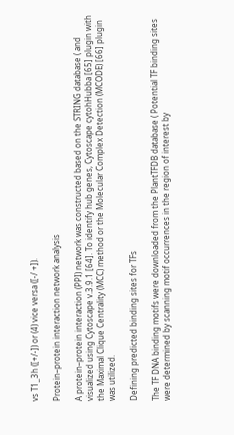vs T1_3h ([+/-]) or (4) vice versa ([-/ +]).

Protein–protein interaction network analysis

A protein–protein interaction (PPI) network was constructed based on the STRING database ( and visualized using Cytoscape v.3.9.1 [64]. To identify hub genes, Cytoscape cytohHubba [65] plugin with the Maximal Clique Centrality (MCC) method or the Molecular Complex Detection (MCODE) [66] plugin was utilized.

Defining predicted binding sites for TFs

The TF DNA binding motifs were downloaded from the PlantTFDB database ( Potential TF binding sites were determined by scanning motif occurrences in the region of interest by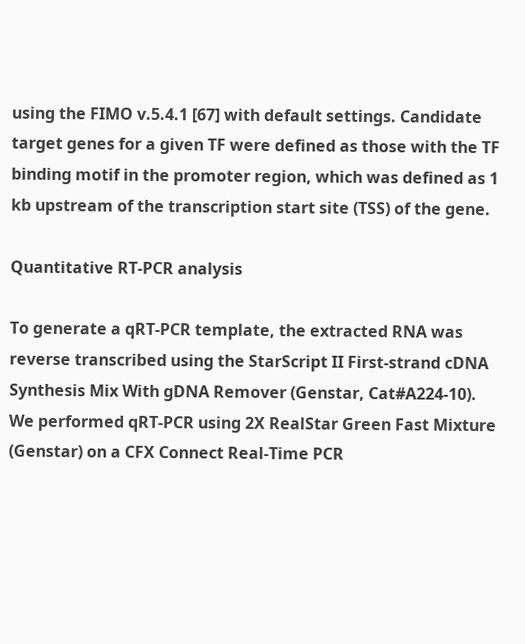using the FIMO v.5.4.1 [67] with default settings. Candidate target genes for a given TF were defined as those with the TF binding motif in the promoter region, which was defined as 1 kb upstream of the transcription start site (TSS) of the gene.

Quantitative RT-PCR analysis

To generate a qRT-PCR template, the extracted RNA was reverse transcribed using the StarScript II First-strand cDNA Synthesis Mix With gDNA Remover (Genstar, Cat#A224-10). We performed qRT-PCR using 2X RealStar Green Fast Mixture (Genstar) on a CFX Connect Real-Time PCR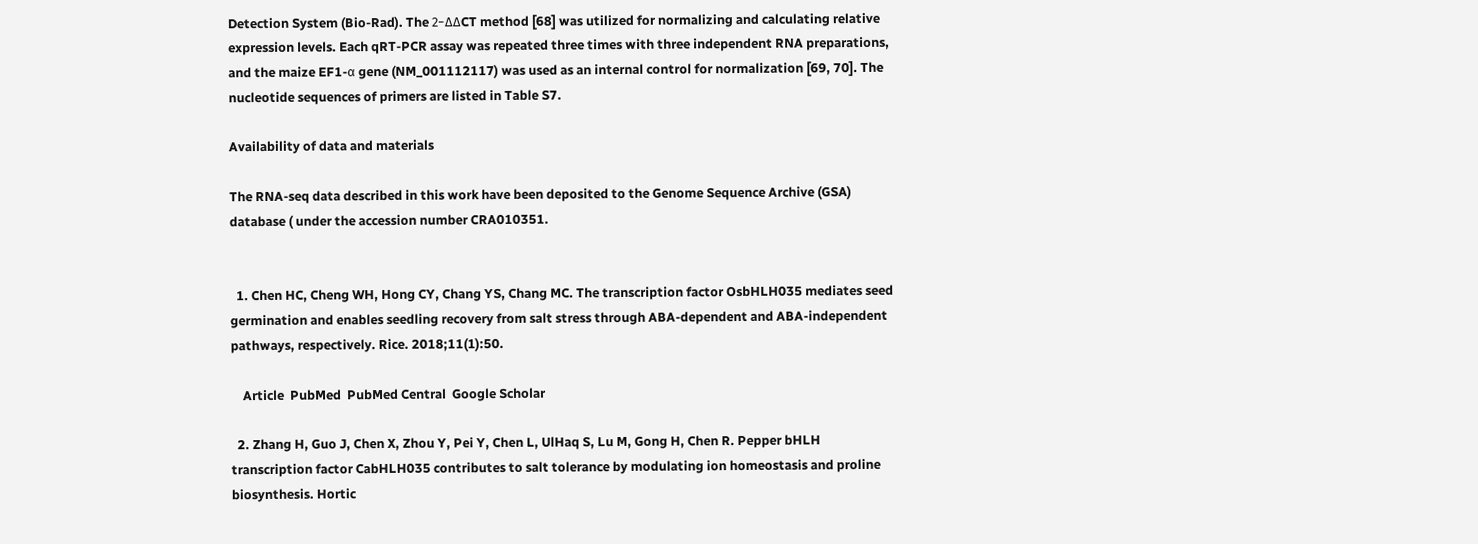Detection System (Bio-Rad). The 2−ΔΔCT method [68] was utilized for normalizing and calculating relative expression levels. Each qRT-PCR assay was repeated three times with three independent RNA preparations, and the maize EF1-α gene (NM_001112117) was used as an internal control for normalization [69, 70]. The nucleotide sequences of primers are listed in Table S7.

Availability of data and materials

The RNA-seq data described in this work have been deposited to the Genome Sequence Archive (GSA) database ( under the accession number CRA010351.


  1. Chen HC, Cheng WH, Hong CY, Chang YS, Chang MC. The transcription factor OsbHLH035 mediates seed germination and enables seedling recovery from salt stress through ABA-dependent and ABA-independent pathways, respectively. Rice. 2018;11(1):50.

    Article  PubMed  PubMed Central  Google Scholar

  2. Zhang H, Guo J, Chen X, Zhou Y, Pei Y, Chen L, UlHaq S, Lu M, Gong H, Chen R. Pepper bHLH transcription factor CabHLH035 contributes to salt tolerance by modulating ion homeostasis and proline biosynthesis. Hortic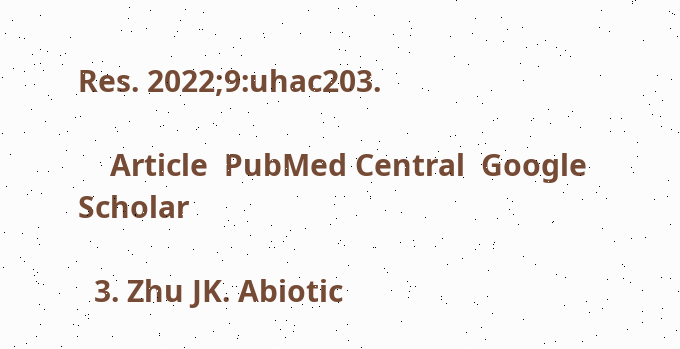Res. 2022;9:uhac203.

    Article  PubMed Central  Google Scholar

  3. Zhu JK. Abiotic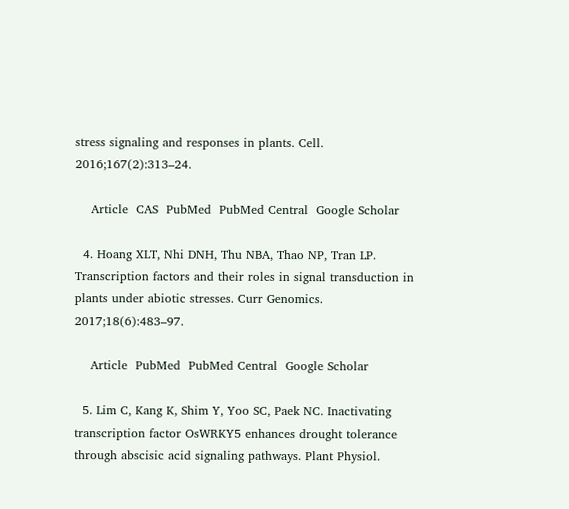stress signaling and responses in plants. Cell. 2016;167(2):313–24.

    Article  CAS  PubMed  PubMed Central  Google Scholar

  4. Hoang XLT, Nhi DNH, Thu NBA, Thao NP, Tran LP. Transcription factors and their roles in signal transduction in plants under abiotic stresses. Curr Genomics. 2017;18(6):483–97.

    Article  PubMed  PubMed Central  Google Scholar

  5. Lim C, Kang K, Shim Y, Yoo SC, Paek NC. Inactivating transcription factor OsWRKY5 enhances drought tolerance through abscisic acid signaling pathways. Plant Physiol.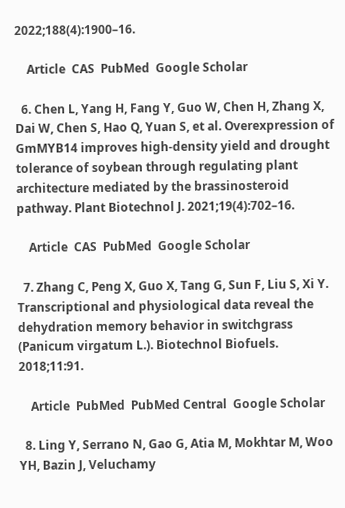2022;188(4):1900–16.

    Article  CAS  PubMed  Google Scholar

  6. Chen L, Yang H, Fang Y, Guo W, Chen H, Zhang X, Dai W, Chen S, Hao Q, Yuan S, et al. Overexpression of GmMYB14 improves high-density yield and drought tolerance of soybean through regulating plant architecture mediated by the brassinosteroid pathway. Plant Biotechnol J. 2021;19(4):702–16.

    Article  CAS  PubMed  Google Scholar

  7. Zhang C, Peng X, Guo X, Tang G, Sun F, Liu S, Xi Y. Transcriptional and physiological data reveal the dehydration memory behavior in switchgrass (Panicum virgatum L.). Biotechnol Biofuels. 2018;11:91.

    Article  PubMed  PubMed Central  Google Scholar

  8. Ling Y, Serrano N, Gao G, Atia M, Mokhtar M, Woo YH, Bazin J, Veluchamy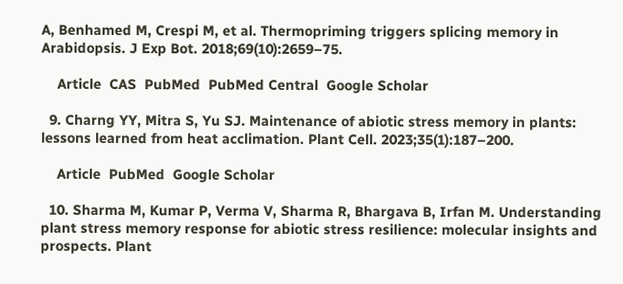A, Benhamed M, Crespi M, et al. Thermopriming triggers splicing memory in Arabidopsis. J Exp Bot. 2018;69(10):2659–75.

    Article  CAS  PubMed  PubMed Central  Google Scholar

  9. Charng YY, Mitra S, Yu SJ. Maintenance of abiotic stress memory in plants: lessons learned from heat acclimation. Plant Cell. 2023;35(1):187–200.

    Article  PubMed  Google Scholar

  10. Sharma M, Kumar P, Verma V, Sharma R, Bhargava B, Irfan M. Understanding plant stress memory response for abiotic stress resilience: molecular insights and prospects. Plant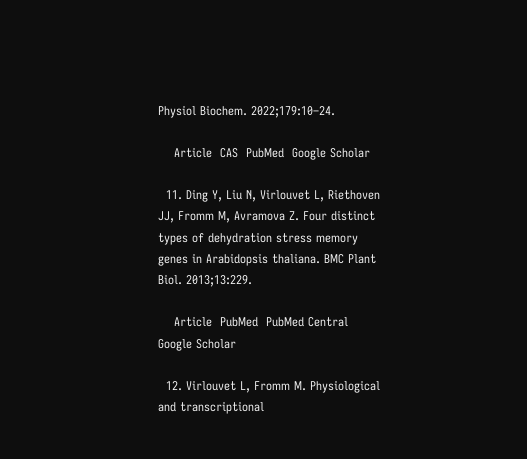Physiol Biochem. 2022;179:10–24.

    Article  CAS  PubMed  Google Scholar

  11. Ding Y, Liu N, Virlouvet L, Riethoven JJ, Fromm M, Avramova Z. Four distinct types of dehydration stress memory genes in Arabidopsis thaliana. BMC Plant Biol. 2013;13:229.

    Article  PubMed  PubMed Central  Google Scholar

  12. Virlouvet L, Fromm M. Physiological and transcriptional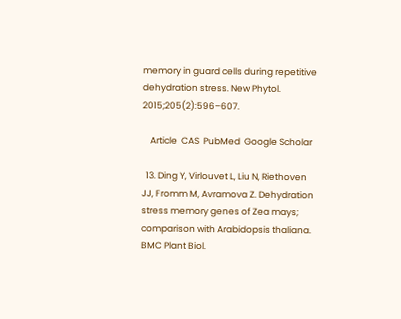memory in guard cells during repetitive dehydration stress. New Phytol. 2015;205(2):596–607.

    Article  CAS  PubMed  Google Scholar

  13. Ding Y, Virlouvet L, Liu N, Riethoven JJ, Fromm M, Avramova Z. Dehydration stress memory genes of Zea mays; comparison with Arabidopsis thaliana. BMC Plant Biol.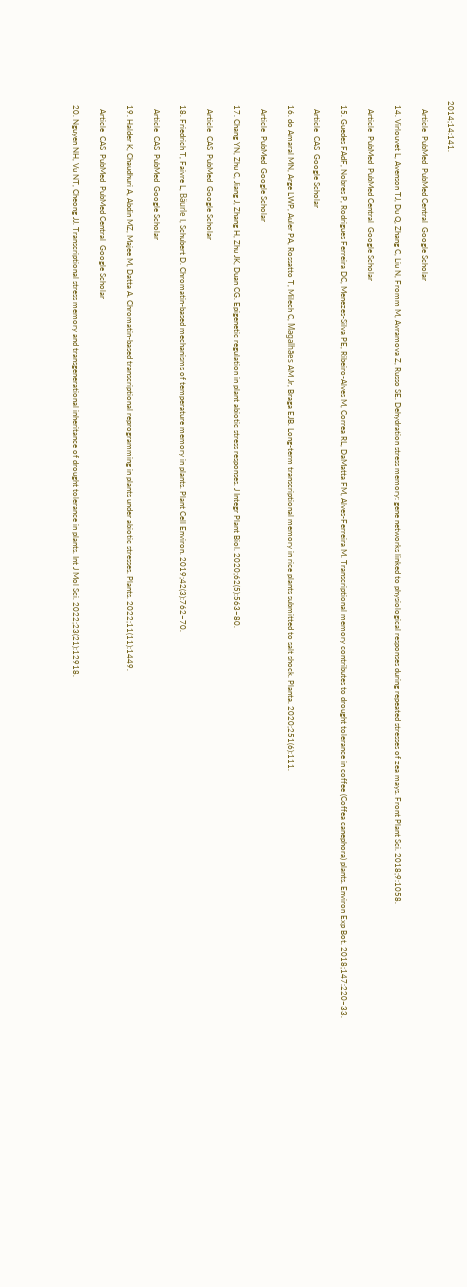2014;14:141.

    Article  PubMed  PubMed Central  Google Scholar

  14. Virlouvet L, Avenson TJ, Du Q, Zhang C, Liu N, Fromm M, Avramova Z, Russo SE. Dehydration stress memory: gene networks linked to physiological responses during repeated stresses of zea mays. Front Plant Sci. 2018;9:1058.

    Article  PubMed  PubMed Central  Google Scholar

  15. Guedes FAdF, Nobres P, Rodrigues Ferreira DC, Menezes-Silva PE, Ribeiro-Alves M, Correa RL, DaMatta FM, Alves-Ferreira M. Transcriptional memory contributes to drought tolerance in coffee (Coffea canephora) plants. Environ Exp Bot. 2018;147:220–33.

    Article  CAS  Google Scholar

  16. do Amaral MN, Arge LWP, Auler PA, Rossatto T, Milech C, Magalhães AM Jr, Braga EJB. Long-term transcriptional memory in rice plants submitted to salt shock. Planta. 2020;251(6):111.

    Article  PubMed  Google Scholar

  17. Chang YN, Zhu C, Jiang J, Zhang H, Zhu JK, Duan CG. Epigenetic regulation in plant abiotic stress responses. J Integr Plant Biol. 2020;62(5):563–80.

    Article  CAS  PubMed  Google Scholar

  18. Friedrich T, Faivre L, Bäurle I, Schubert D. Chromatin-based mechanisms of temperature memory in plants. Plant Cell Environ. 2019;42(3):762–70.

    Article  CAS  PubMed  Google Scholar

  19. Halder K, Chaudhuri A, Abdin MZ, Majee M, Datta A. Chromatin-based transcriptional reprogramming in plants under abiotic stresses. Plants. 2022;11(11):1449.

    Article  CAS  PubMed  PubMed Central  Google Scholar

  20. Nguyen NH, Vu NT, Cheong JJ. Transcriptional stress memory and transgenerational inheritance of drought tolerance in plants. Int J Mol Sci. 2022;23(21):12918.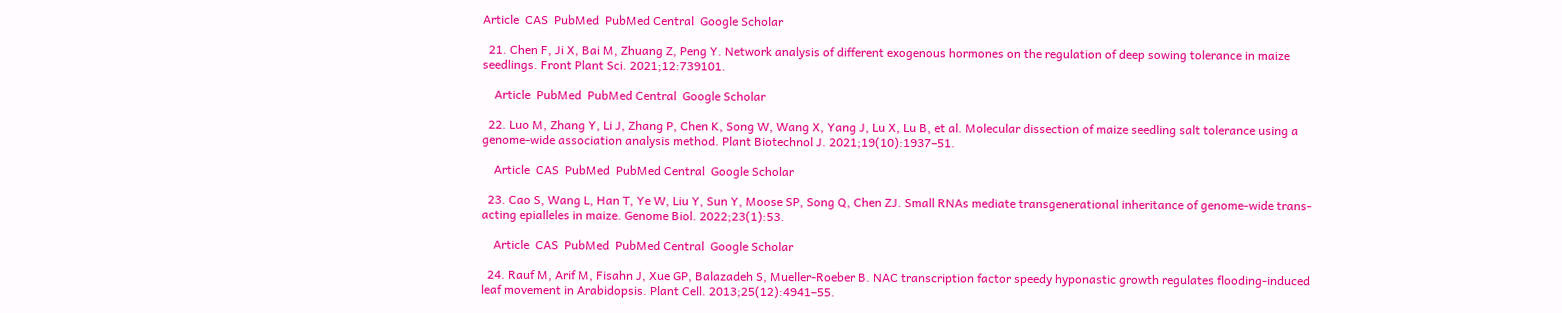Article  CAS  PubMed  PubMed Central  Google Scholar

  21. Chen F, Ji X, Bai M, Zhuang Z, Peng Y. Network analysis of different exogenous hormones on the regulation of deep sowing tolerance in maize seedlings. Front Plant Sci. 2021;12:739101.

    Article  PubMed  PubMed Central  Google Scholar

  22. Luo M, Zhang Y, Li J, Zhang P, Chen K, Song W, Wang X, Yang J, Lu X, Lu B, et al. Molecular dissection of maize seedling salt tolerance using a genome-wide association analysis method. Plant Biotechnol J. 2021;19(10):1937–51.

    Article  CAS  PubMed  PubMed Central  Google Scholar

  23. Cao S, Wang L, Han T, Ye W, Liu Y, Sun Y, Moose SP, Song Q, Chen ZJ. Small RNAs mediate transgenerational inheritance of genome-wide trans-acting epialleles in maize. Genome Biol. 2022;23(1):53.

    Article  CAS  PubMed  PubMed Central  Google Scholar

  24. Rauf M, Arif M, Fisahn J, Xue GP, Balazadeh S, Mueller-Roeber B. NAC transcription factor speedy hyponastic growth regulates flooding-induced leaf movement in Arabidopsis. Plant Cell. 2013;25(12):4941–55.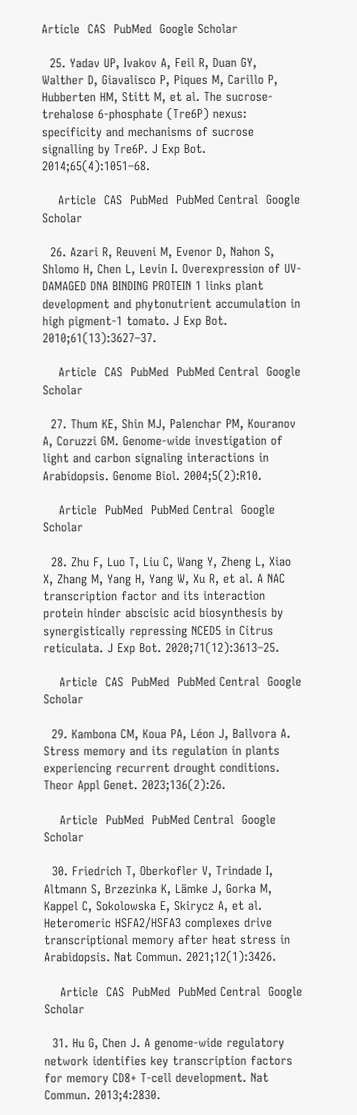Article  CAS  PubMed  Google Scholar

  25. Yadav UP, Ivakov A, Feil R, Duan GY, Walther D, Giavalisco P, Piques M, Carillo P, Hubberten HM, Stitt M, et al. The sucrose-trehalose 6-phosphate (Tre6P) nexus: specificity and mechanisms of sucrose signalling by Tre6P. J Exp Bot. 2014;65(4):1051–68.

    Article  CAS  PubMed  PubMed Central  Google Scholar

  26. Azari R, Reuveni M, Evenor D, Nahon S, Shlomo H, Chen L, Levin I. Overexpression of UV-DAMAGED DNA BINDING PROTEIN 1 links plant development and phytonutrient accumulation in high pigment-1 tomato. J Exp Bot. 2010;61(13):3627–37.

    Article  CAS  PubMed  PubMed Central  Google Scholar

  27. Thum KE, Shin MJ, Palenchar PM, Kouranov A, Coruzzi GM. Genome-wide investigation of light and carbon signaling interactions in Arabidopsis. Genome Biol. 2004;5(2):R10.

    Article  PubMed  PubMed Central  Google Scholar

  28. Zhu F, Luo T, Liu C, Wang Y, Zheng L, Xiao X, Zhang M, Yang H, Yang W, Xu R, et al. A NAC transcription factor and its interaction protein hinder abscisic acid biosynthesis by synergistically repressing NCED5 in Citrus reticulata. J Exp Bot. 2020;71(12):3613–25.

    Article  CAS  PubMed  PubMed Central  Google Scholar

  29. Kambona CM, Koua PA, Léon J, Ballvora A. Stress memory and its regulation in plants experiencing recurrent drought conditions. Theor Appl Genet. 2023;136(2):26.

    Article  PubMed  PubMed Central  Google Scholar

  30. Friedrich T, Oberkofler V, Trindade I, Altmann S, Brzezinka K, Lämke J, Gorka M, Kappel C, Sokolowska E, Skirycz A, et al. Heteromeric HSFA2/HSFA3 complexes drive transcriptional memory after heat stress in Arabidopsis. Nat Commun. 2021;12(1):3426.

    Article  CAS  PubMed  PubMed Central  Google Scholar

  31. Hu G, Chen J. A genome-wide regulatory network identifies key transcription factors for memory CD8+ T-cell development. Nat Commun. 2013;4:2830.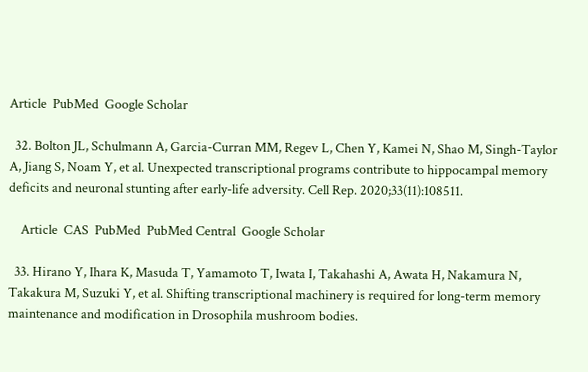Article  PubMed  Google Scholar

  32. Bolton JL, Schulmann A, Garcia-Curran MM, Regev L, Chen Y, Kamei N, Shao M, Singh-Taylor A, Jiang S, Noam Y, et al. Unexpected transcriptional programs contribute to hippocampal memory deficits and neuronal stunting after early-life adversity. Cell Rep. 2020;33(11):108511.

    Article  CAS  PubMed  PubMed Central  Google Scholar

  33. Hirano Y, Ihara K, Masuda T, Yamamoto T, Iwata I, Takahashi A, Awata H, Nakamura N, Takakura M, Suzuki Y, et al. Shifting transcriptional machinery is required for long-term memory maintenance and modification in Drosophila mushroom bodies.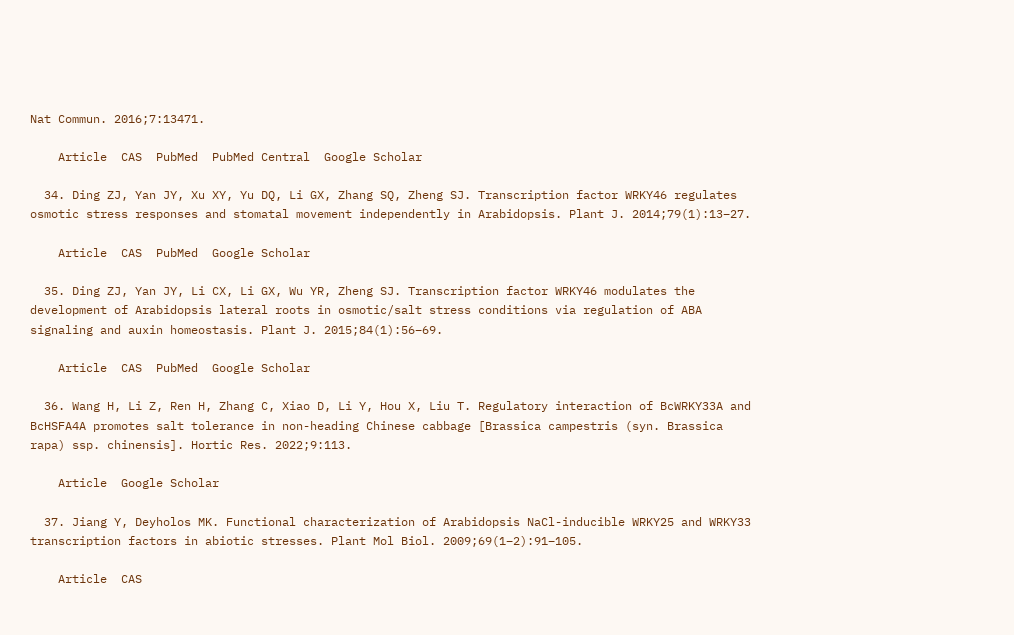Nat Commun. 2016;7:13471.

    Article  CAS  PubMed  PubMed Central  Google Scholar

  34. Ding ZJ, Yan JY, Xu XY, Yu DQ, Li GX, Zhang SQ, Zheng SJ. Transcription factor WRKY46 regulates osmotic stress responses and stomatal movement independently in Arabidopsis. Plant J. 2014;79(1):13–27.

    Article  CAS  PubMed  Google Scholar

  35. Ding ZJ, Yan JY, Li CX, Li GX, Wu YR, Zheng SJ. Transcription factor WRKY46 modulates the development of Arabidopsis lateral roots in osmotic/salt stress conditions via regulation of ABA signaling and auxin homeostasis. Plant J. 2015;84(1):56–69.

    Article  CAS  PubMed  Google Scholar

  36. Wang H, Li Z, Ren H, Zhang C, Xiao D, Li Y, Hou X, Liu T. Regulatory interaction of BcWRKY33A and BcHSFA4A promotes salt tolerance in non-heading Chinese cabbage [Brassica campestris (syn. Brassica rapa) ssp. chinensis]. Hortic Res. 2022;9:113.

    Article  Google Scholar

  37. Jiang Y, Deyholos MK. Functional characterization of Arabidopsis NaCl-inducible WRKY25 and WRKY33 transcription factors in abiotic stresses. Plant Mol Biol. 2009;69(1–2):91–105.

    Article  CAS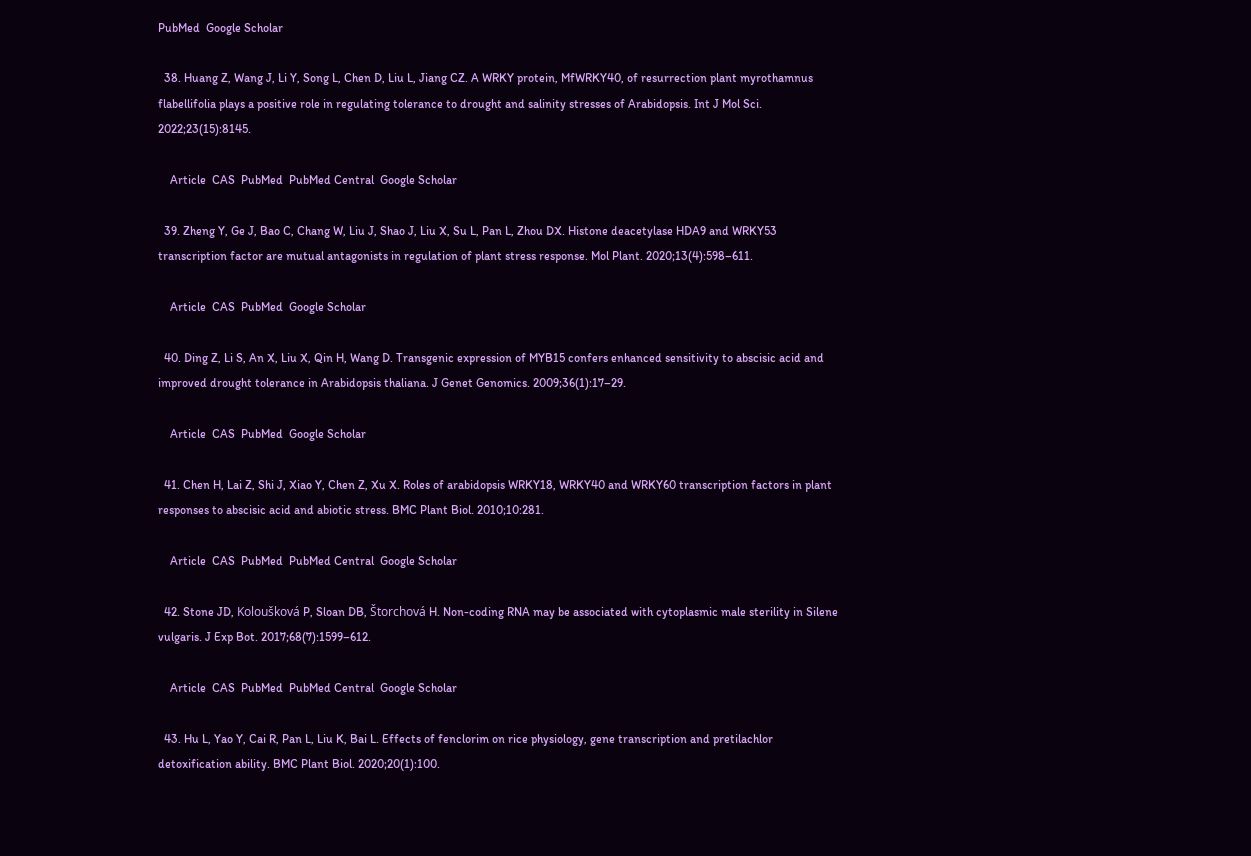PubMed  Google Scholar

  38. Huang Z, Wang J, Li Y, Song L, Chen D, Liu L, Jiang CZ. A WRKY protein, MfWRKY40, of resurrection plant myrothamnus flabellifolia plays a positive role in regulating tolerance to drought and salinity stresses of Arabidopsis. Int J Mol Sci. 2022;23(15):8145.

    Article  CAS  PubMed  PubMed Central  Google Scholar

  39. Zheng Y, Ge J, Bao C, Chang W, Liu J, Shao J, Liu X, Su L, Pan L, Zhou DX. Histone deacetylase HDA9 and WRKY53 transcription factor are mutual antagonists in regulation of plant stress response. Mol Plant. 2020;13(4):598–611.

    Article  CAS  PubMed  Google Scholar

  40. Ding Z, Li S, An X, Liu X, Qin H, Wang D. Transgenic expression of MYB15 confers enhanced sensitivity to abscisic acid and improved drought tolerance in Arabidopsis thaliana. J Genet Genomics. 2009;36(1):17–29.

    Article  CAS  PubMed  Google Scholar

  41. Chen H, Lai Z, Shi J, Xiao Y, Chen Z, Xu X. Roles of arabidopsis WRKY18, WRKY40 and WRKY60 transcription factors in plant responses to abscisic acid and abiotic stress. BMC Plant Biol. 2010;10:281.

    Article  CAS  PubMed  PubMed Central  Google Scholar

  42. Stone JD, Koloušková P, Sloan DB, Štorchová H. Non-coding RNA may be associated with cytoplasmic male sterility in Silene vulgaris. J Exp Bot. 2017;68(7):1599–612.

    Article  CAS  PubMed  PubMed Central  Google Scholar

  43. Hu L, Yao Y, Cai R, Pan L, Liu K, Bai L. Effects of fenclorim on rice physiology, gene transcription and pretilachlor detoxification ability. BMC Plant Biol. 2020;20(1):100.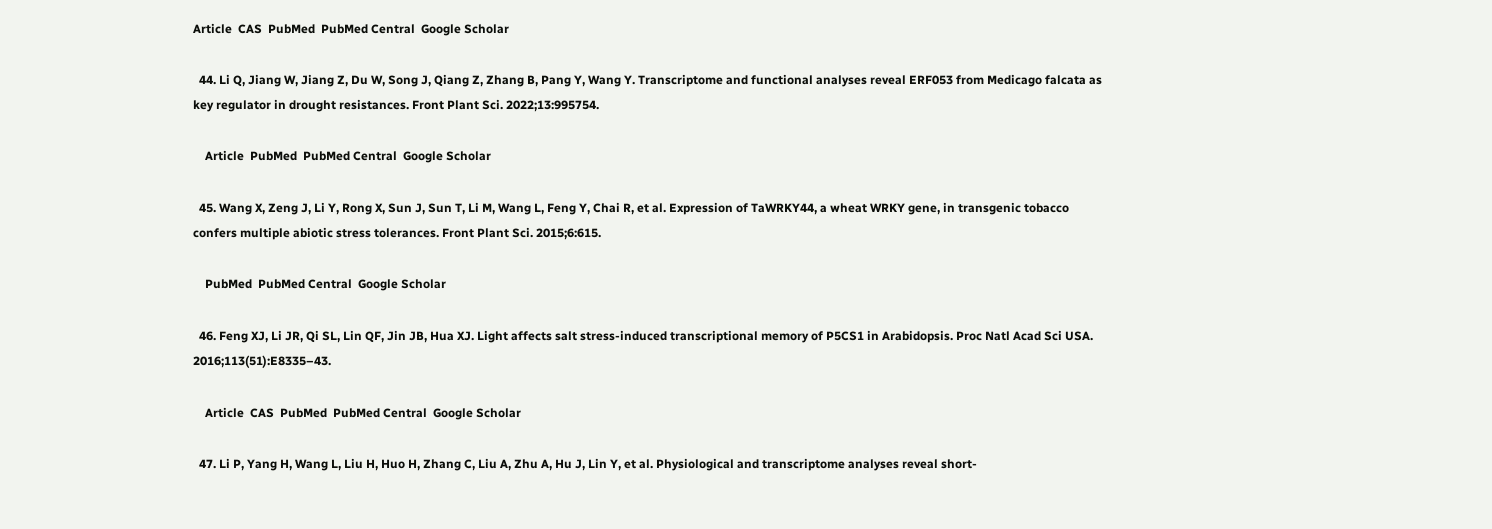Article  CAS  PubMed  PubMed Central  Google Scholar

  44. Li Q, Jiang W, Jiang Z, Du W, Song J, Qiang Z, Zhang B, Pang Y, Wang Y. Transcriptome and functional analyses reveal ERF053 from Medicago falcata as key regulator in drought resistances. Front Plant Sci. 2022;13:995754.

    Article  PubMed  PubMed Central  Google Scholar

  45. Wang X, Zeng J, Li Y, Rong X, Sun J, Sun T, Li M, Wang L, Feng Y, Chai R, et al. Expression of TaWRKY44, a wheat WRKY gene, in transgenic tobacco confers multiple abiotic stress tolerances. Front Plant Sci. 2015;6:615.

    PubMed  PubMed Central  Google Scholar

  46. Feng XJ, Li JR, Qi SL, Lin QF, Jin JB, Hua XJ. Light affects salt stress-induced transcriptional memory of P5CS1 in Arabidopsis. Proc Natl Acad Sci USA. 2016;113(51):E8335–43.

    Article  CAS  PubMed  PubMed Central  Google Scholar

  47. Li P, Yang H, Wang L, Liu H, Huo H, Zhang C, Liu A, Zhu A, Hu J, Lin Y, et al. Physiological and transcriptome analyses reveal short-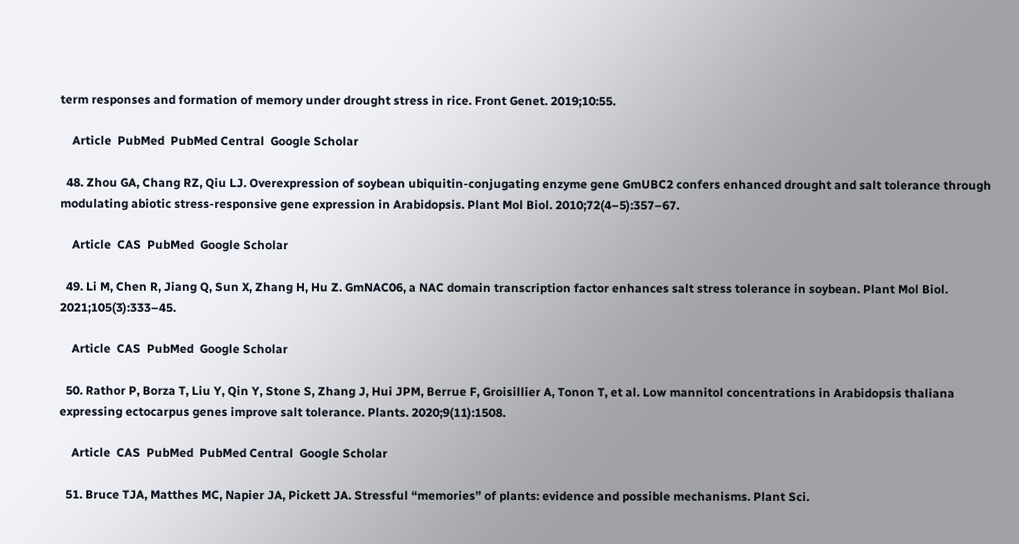term responses and formation of memory under drought stress in rice. Front Genet. 2019;10:55.

    Article  PubMed  PubMed Central  Google Scholar

  48. Zhou GA, Chang RZ, Qiu LJ. Overexpression of soybean ubiquitin-conjugating enzyme gene GmUBC2 confers enhanced drought and salt tolerance through modulating abiotic stress-responsive gene expression in Arabidopsis. Plant Mol Biol. 2010;72(4–5):357–67.

    Article  CAS  PubMed  Google Scholar

  49. Li M, Chen R, Jiang Q, Sun X, Zhang H, Hu Z. GmNAC06, a NAC domain transcription factor enhances salt stress tolerance in soybean. Plant Mol Biol. 2021;105(3):333–45.

    Article  CAS  PubMed  Google Scholar

  50. Rathor P, Borza T, Liu Y, Qin Y, Stone S, Zhang J, Hui JPM, Berrue F, Groisillier A, Tonon T, et al. Low mannitol concentrations in Arabidopsis thaliana expressing ectocarpus genes improve salt tolerance. Plants. 2020;9(11):1508.

    Article  CAS  PubMed  PubMed Central  Google Scholar

  51. Bruce TJA, Matthes MC, Napier JA, Pickett JA. Stressful “memories” of plants: evidence and possible mechanisms. Plant Sci.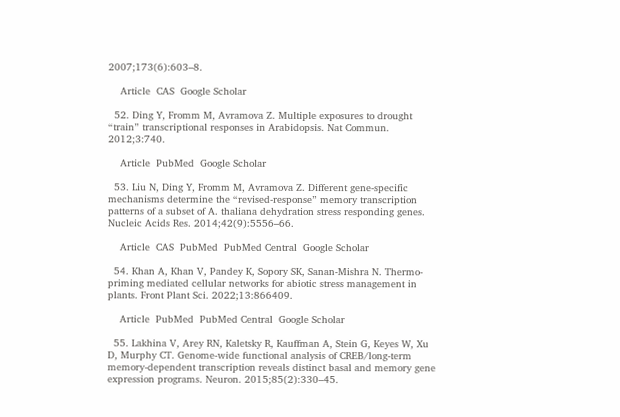2007;173(6):603–8.

    Article  CAS  Google Scholar

  52. Ding Y, Fromm M, Avramova Z. Multiple exposures to drought “train” transcriptional responses in Arabidopsis. Nat Commun. 2012;3:740.

    Article  PubMed  Google Scholar

  53. Liu N, Ding Y, Fromm M, Avramova Z. Different gene-specific mechanisms determine the “revised-response” memory transcription patterns of a subset of A. thaliana dehydration stress responding genes. Nucleic Acids Res. 2014;42(9):5556–66.

    Article  CAS  PubMed  PubMed Central  Google Scholar

  54. Khan A, Khan V, Pandey K, Sopory SK, Sanan-Mishra N. Thermo-priming mediated cellular networks for abiotic stress management in plants. Front Plant Sci. 2022;13:866409.

    Article  PubMed  PubMed Central  Google Scholar

  55. Lakhina V, Arey RN, Kaletsky R, Kauffman A, Stein G, Keyes W, Xu D, Murphy CT. Genome-wide functional analysis of CREB/long-term memory-dependent transcription reveals distinct basal and memory gene expression programs. Neuron. 2015;85(2):330–45.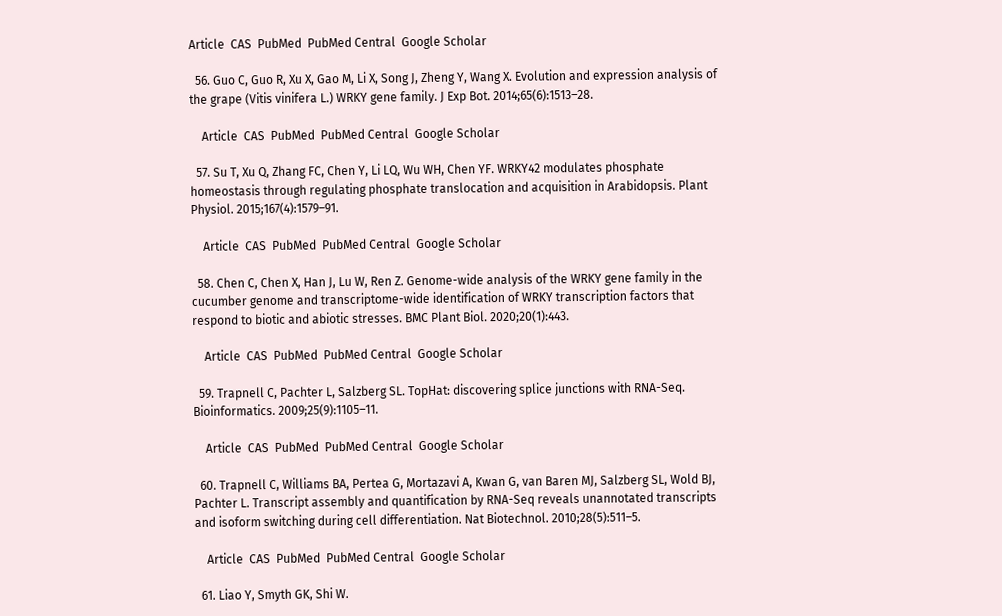Article  CAS  PubMed  PubMed Central  Google Scholar

  56. Guo C, Guo R, Xu X, Gao M, Li X, Song J, Zheng Y, Wang X. Evolution and expression analysis of the grape (Vitis vinifera L.) WRKY gene family. J Exp Bot. 2014;65(6):1513–28.

    Article  CAS  PubMed  PubMed Central  Google Scholar

  57. Su T, Xu Q, Zhang FC, Chen Y, Li LQ, Wu WH, Chen YF. WRKY42 modulates phosphate homeostasis through regulating phosphate translocation and acquisition in Arabidopsis. Plant Physiol. 2015;167(4):1579–91.

    Article  CAS  PubMed  PubMed Central  Google Scholar

  58. Chen C, Chen X, Han J, Lu W, Ren Z. Genome-wide analysis of the WRKY gene family in the cucumber genome and transcriptome-wide identification of WRKY transcription factors that respond to biotic and abiotic stresses. BMC Plant Biol. 2020;20(1):443.

    Article  CAS  PubMed  PubMed Central  Google Scholar

  59. Trapnell C, Pachter L, Salzberg SL. TopHat: discovering splice junctions with RNA-Seq. Bioinformatics. 2009;25(9):1105–11.

    Article  CAS  PubMed  PubMed Central  Google Scholar

  60. Trapnell C, Williams BA, Pertea G, Mortazavi A, Kwan G, van Baren MJ, Salzberg SL, Wold BJ, Pachter L. Transcript assembly and quantification by RNA-Seq reveals unannotated transcripts and isoform switching during cell differentiation. Nat Biotechnol. 2010;28(5):511–5.

    Article  CAS  PubMed  PubMed Central  Google Scholar

  61. Liao Y, Smyth GK, Shi W.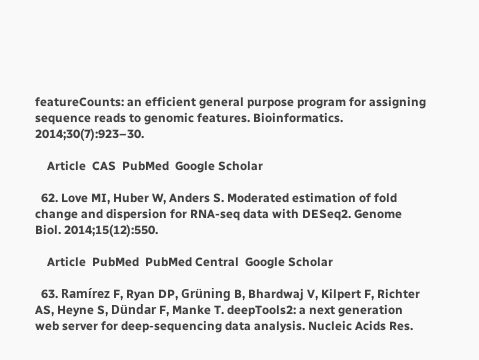featureCounts: an efficient general purpose program for assigning sequence reads to genomic features. Bioinformatics. 2014;30(7):923–30.

    Article  CAS  PubMed  Google Scholar

  62. Love MI, Huber W, Anders S. Moderated estimation of fold change and dispersion for RNA-seq data with DESeq2. Genome Biol. 2014;15(12):550.

    Article  PubMed  PubMed Central  Google Scholar

  63. Ramírez F, Ryan DP, Grüning B, Bhardwaj V, Kilpert F, Richter AS, Heyne S, Dündar F, Manke T. deepTools2: a next generation web server for deep-sequencing data analysis. Nucleic Acids Res.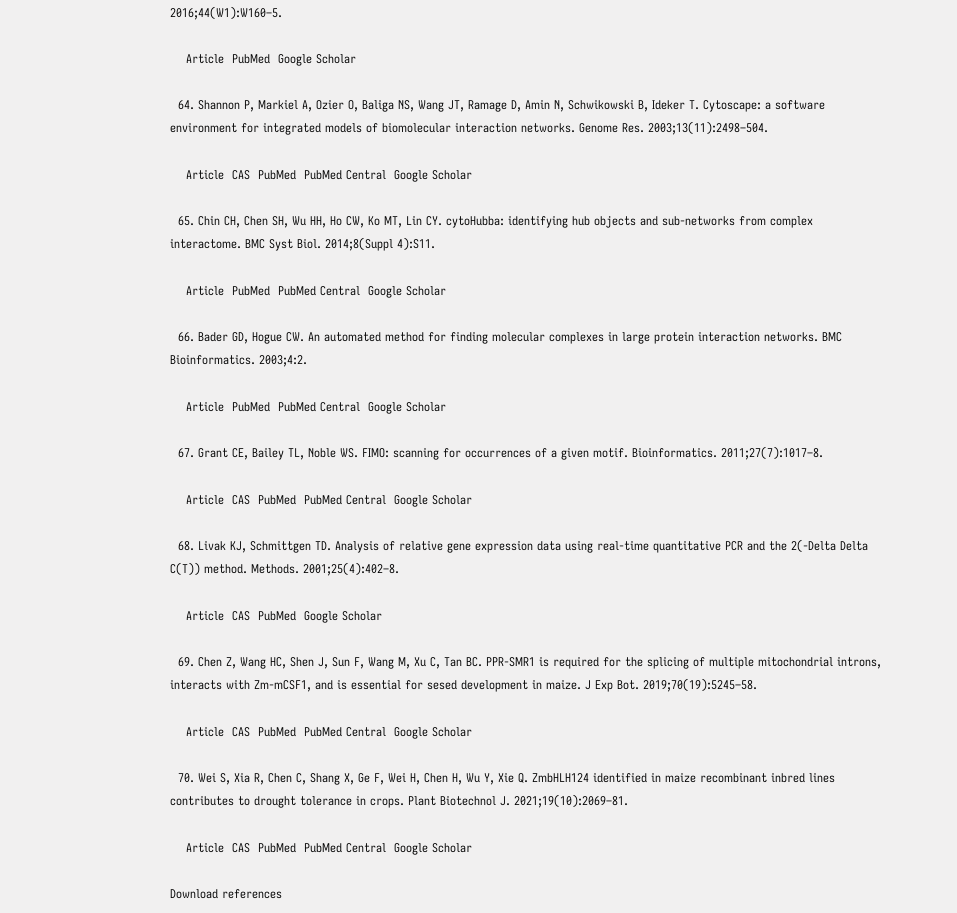2016;44(W1):W160–5.

    Article  PubMed  Google Scholar

  64. Shannon P, Markiel A, Ozier O, Baliga NS, Wang JT, Ramage D, Amin N, Schwikowski B, Ideker T. Cytoscape: a software environment for integrated models of biomolecular interaction networks. Genome Res. 2003;13(11):2498–504.

    Article  CAS  PubMed  PubMed Central  Google Scholar

  65. Chin CH, Chen SH, Wu HH, Ho CW, Ko MT, Lin CY. cytoHubba: identifying hub objects and sub-networks from complex interactome. BMC Syst Biol. 2014;8(Suppl 4):S11.

    Article  PubMed  PubMed Central  Google Scholar

  66. Bader GD, Hogue CW. An automated method for finding molecular complexes in large protein interaction networks. BMC Bioinformatics. 2003;4:2.

    Article  PubMed  PubMed Central  Google Scholar

  67. Grant CE, Bailey TL, Noble WS. FIMO: scanning for occurrences of a given motif. Bioinformatics. 2011;27(7):1017–8.

    Article  CAS  PubMed  PubMed Central  Google Scholar

  68. Livak KJ, Schmittgen TD. Analysis of relative gene expression data using real-time quantitative PCR and the 2(-Delta Delta C(T)) method. Methods. 2001;25(4):402–8.

    Article  CAS  PubMed  Google Scholar

  69. Chen Z, Wang HC, Shen J, Sun F, Wang M, Xu C, Tan BC. PPR-SMR1 is required for the splicing of multiple mitochondrial introns, interacts with Zm-mCSF1, and is essential for sesed development in maize. J Exp Bot. 2019;70(19):5245–58.

    Article  CAS  PubMed  PubMed Central  Google Scholar

  70. Wei S, Xia R, Chen C, Shang X, Ge F, Wei H, Chen H, Wu Y, Xie Q. ZmbHLH124 identified in maize recombinant inbred lines contributes to drought tolerance in crops. Plant Biotechnol J. 2021;19(10):2069–81.

    Article  CAS  PubMed  PubMed Central  Google Scholar

Download references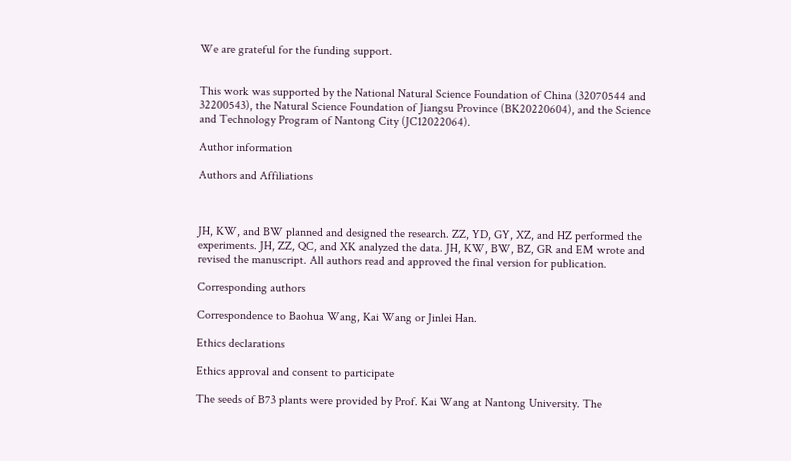We are grateful for the funding support.


This work was supported by the National Natural Science Foundation of China (32070544 and 32200543), the Natural Science Foundation of Jiangsu Province (BK20220604), and the Science and Technology Program of Nantong City (JC12022064).

Author information

Authors and Affiliations



JH, KW, and BW planned and designed the research. ZZ, YD, GY, XZ, and HZ performed the experiments. JH, ZZ, QC, and XK analyzed the data. JH, KW, BW, BZ, GR and EM wrote and revised the manuscript. All authors read and approved the final version for publication.

Corresponding authors

Correspondence to Baohua Wang, Kai Wang or Jinlei Han.

Ethics declarations

Ethics approval and consent to participate

The seeds of B73 plants were provided by Prof. Kai Wang at Nantong University. The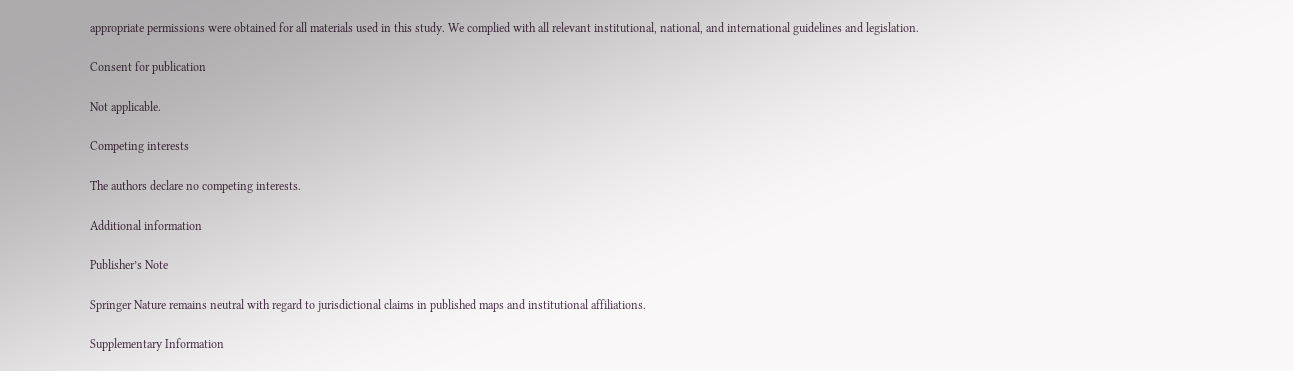appropriate permissions were obtained for all materials used in this study. We complied with all relevant institutional, national, and international guidelines and legislation.

Consent for publication

Not applicable.

Competing interests

The authors declare no competing interests.

Additional information

Publisher’s Note

Springer Nature remains neutral with regard to jurisdictional claims in published maps and institutional affiliations.

Supplementary Information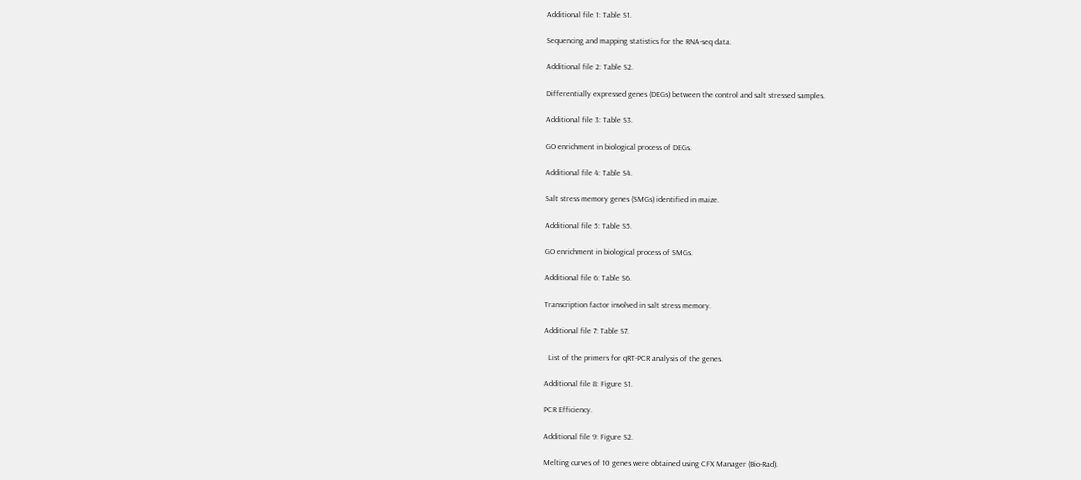Additional file 1: Table S1.

Sequencing and mapping statistics for the RNA-seq data.

Additional file 2: Table S2.

Differentially expressed genes (DEGs) between the control and salt stressed samples.

Additional file 3: Table S3.

GO enrichment in biological process of DEGs.

Additional file 4: Table S4.

Salt stress memory genes (SMGs) identified in maize.

Additional file 5: Table S5.

GO enrichment in biological process of SMGs.

Additional file 6: Table S6.

Transcription factor involved in salt stress memory.

Additional file 7: Table S7.

  List of the primers for qRT-PCR analysis of the genes.

Additional file 8: Figure S1.

PCR Efficiency.

Additional file 9: Figure S2.

Melting curves of 10 genes were obtained using CFX Manager (Bio-Rad).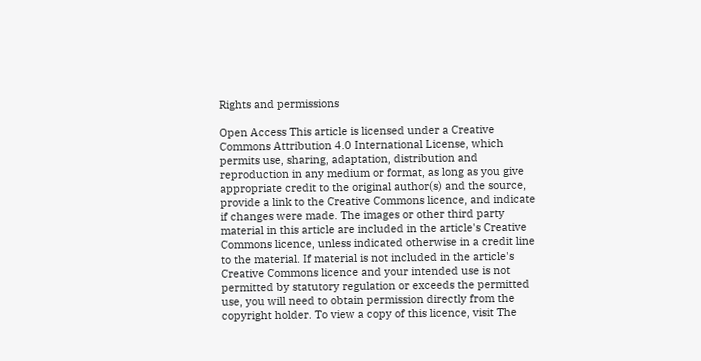Rights and permissions

Open Access This article is licensed under a Creative Commons Attribution 4.0 International License, which permits use, sharing, adaptation, distribution and reproduction in any medium or format, as long as you give appropriate credit to the original author(s) and the source, provide a link to the Creative Commons licence, and indicate if changes were made. The images or other third party material in this article are included in the article's Creative Commons licence, unless indicated otherwise in a credit line to the material. If material is not included in the article's Creative Commons licence and your intended use is not permitted by statutory regulation or exceeds the permitted use, you will need to obtain permission directly from the copyright holder. To view a copy of this licence, visit The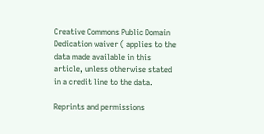Creative Commons Public Domain Dedication waiver ( applies to the data made available in this article, unless otherwise stated in a credit line to the data.

Reprints and permissions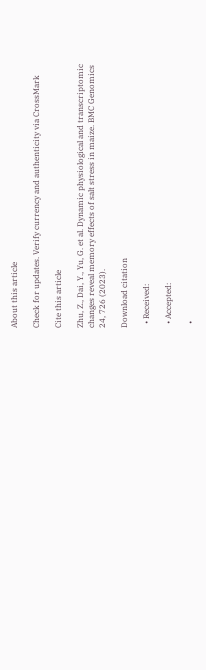About this article

Check for updates. Verify currency and authenticity via CrossMark

Cite this article

Zhu, Z., Dai, Y., Yu, G. et al. Dynamic physiological and transcriptomic changes reveal memory effects of salt stress in maize. BMC Genomics 24, 726 (2023).

Download citation

  • Received:

  • Accepted:

  •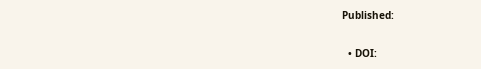Published:

  • DOI: